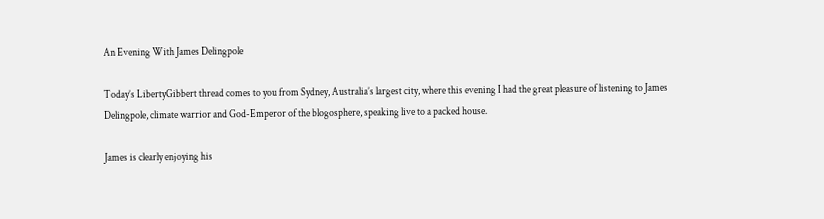An Evening With James Delingpole

Today’s LibertyGibbert thread comes to you from Sydney, Australia’s largest city, where this evening I had the great pleasure of listening to James Delingpole, climate warrior and God-Emperor of the blogosphere, speaking live to a packed house.

James is clearly enjoying his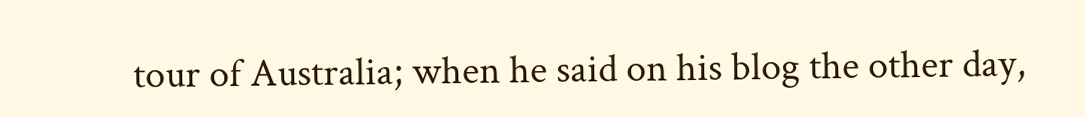tour of Australia; when he said on his blog the other day,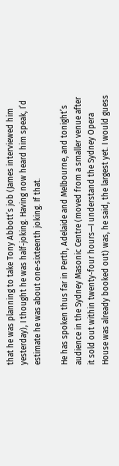that he was planning to take Tony Abbott’s job (James interviewed him yesterday), I thought he was half-joking. Having now heard him speak, I’d estimate he was about one-sixteenth joking. If that.

He has spoken thus far in Perth, Adelaide and Melbourne, and tonight’s audience in the Sydney Masonic Centre (moved from a smaller venue after it sold out within twenty-four hours—I understand the Sydney Opera House was already booked out) was, he said, the largest yet. I would guess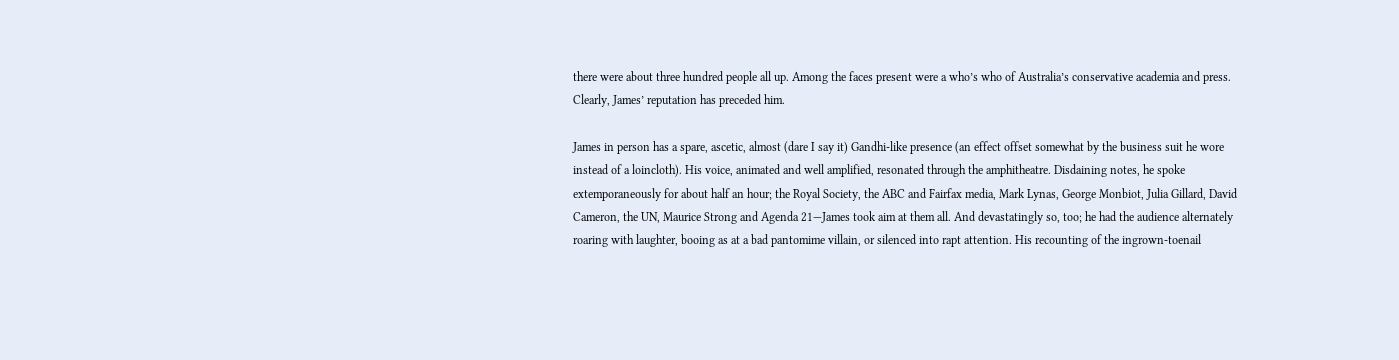there were about three hundred people all up. Among the faces present were a who’s who of Australia’s conservative academia and press. Clearly, James’ reputation has preceded him.

James in person has a spare, ascetic, almost (dare I say it) Gandhi-like presence (an effect offset somewhat by the business suit he wore instead of a loincloth). His voice, animated and well amplified, resonated through the amphitheatre. Disdaining notes, he spoke extemporaneously for about half an hour; the Royal Society, the ABC and Fairfax media, Mark Lynas, George Monbiot, Julia Gillard, David Cameron, the UN, Maurice Strong and Agenda 21—James took aim at them all. And devastatingly so, too; he had the audience alternately roaring with laughter, booing as at a bad pantomime villain, or silenced into rapt attention. His recounting of the ingrown-toenail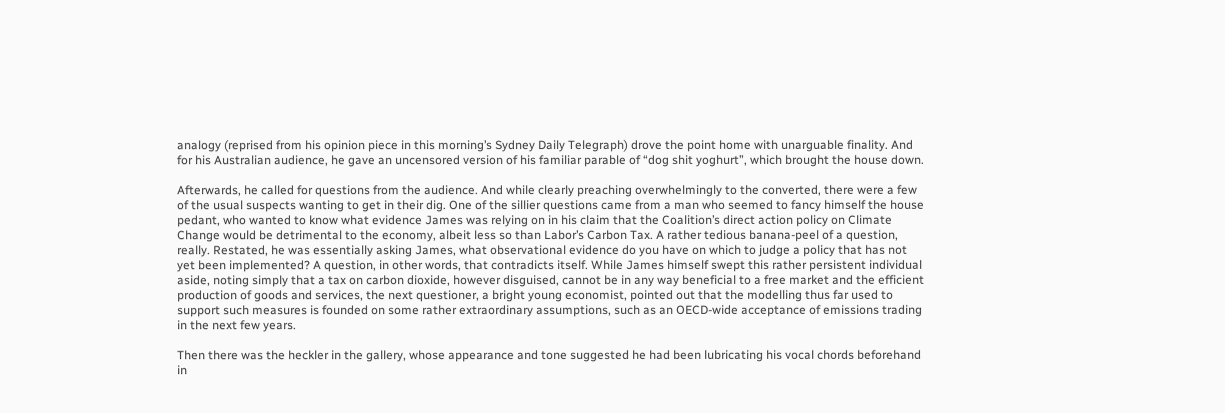analogy (reprised from his opinion piece in this morning’s Sydney Daily Telegraph) drove the point home with unarguable finality. And for his Australian audience, he gave an uncensored version of his familiar parable of “dog shit yoghurt”, which brought the house down.

Afterwards, he called for questions from the audience. And while clearly preaching overwhelmingly to the converted, there were a few of the usual suspects wanting to get in their dig. One of the sillier questions came from a man who seemed to fancy himself the house pedant, who wanted to know what evidence James was relying on in his claim that the Coalition’s direct action policy on Climate Change would be detrimental to the economy, albeit less so than Labor’s Carbon Tax. A rather tedious banana-peel of a question, really. Restated, he was essentially asking James, what observational evidence do you have on which to judge a policy that has not yet been implemented? A question, in other words, that contradicts itself. While James himself swept this rather persistent individual aside, noting simply that a tax on carbon dioxide, however disguised, cannot be in any way beneficial to a free market and the efficient production of goods and services, the next questioner, a bright young economist, pointed out that the modelling thus far used to support such measures is founded on some rather extraordinary assumptions, such as an OECD-wide acceptance of emissions trading in the next few years.

Then there was the heckler in the gallery, whose appearance and tone suggested he had been lubricating his vocal chords beforehand in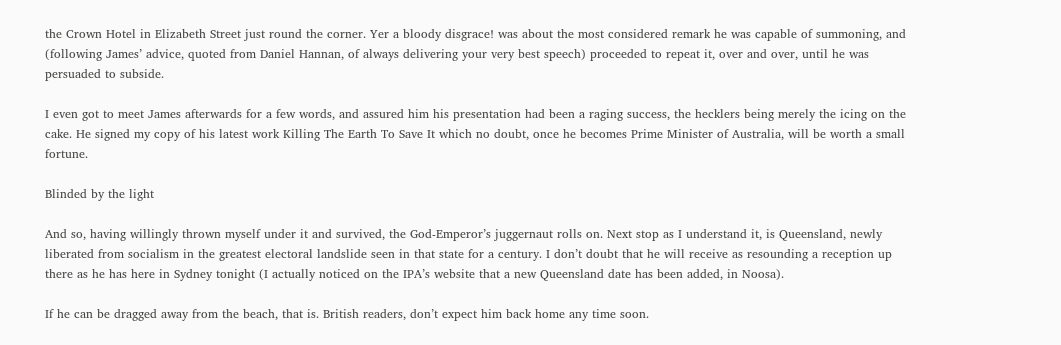the Crown Hotel in Elizabeth Street just round the corner. Yer a bloody disgrace! was about the most considered remark he was capable of summoning, and (following James’ advice, quoted from Daniel Hannan, of always delivering your very best speech) proceeded to repeat it, over and over, until he was persuaded to subside.

I even got to meet James afterwards for a few words, and assured him his presentation had been a raging success, the hecklers being merely the icing on the cake. He signed my copy of his latest work Killing The Earth To Save It which no doubt, once he becomes Prime Minister of Australia, will be worth a small fortune.

Blinded by the light

And so, having willingly thrown myself under it and survived, the God-Emperor’s juggernaut rolls on. Next stop as I understand it, is Queensland, newly liberated from socialism in the greatest electoral landslide seen in that state for a century. I don’t doubt that he will receive as resounding a reception up there as he has here in Sydney tonight (I actually noticed on the IPA’s website that a new Queensland date has been added, in Noosa).

If he can be dragged away from the beach, that is. British readers, don’t expect him back home any time soon.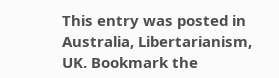This entry was posted in Australia, Libertarianism, UK. Bookmark the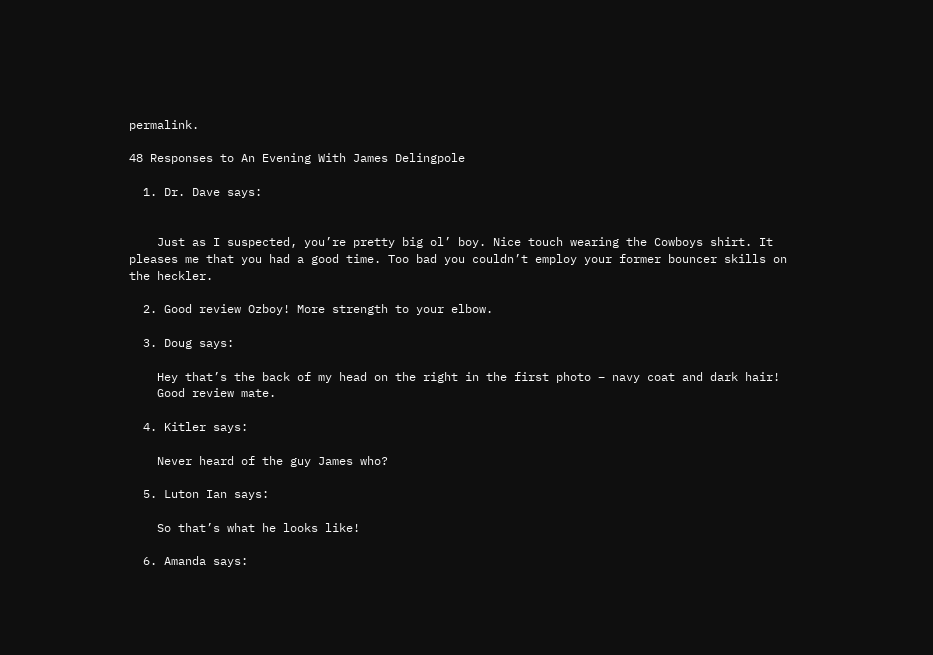permalink.

48 Responses to An Evening With James Delingpole

  1. Dr. Dave says:


    Just as I suspected, you’re pretty big ol’ boy. Nice touch wearing the Cowboys shirt. It pleases me that you had a good time. Too bad you couldn’t employ your former bouncer skills on the heckler.

  2. Good review Ozboy! More strength to your elbow.

  3. Doug says:

    Hey that’s the back of my head on the right in the first photo – navy coat and dark hair!
    Good review mate.

  4. Kitler says:

    Never heard of the guy James who?

  5. Luton Ian says:

    So that’s what he looks like!

  6. Amanda says: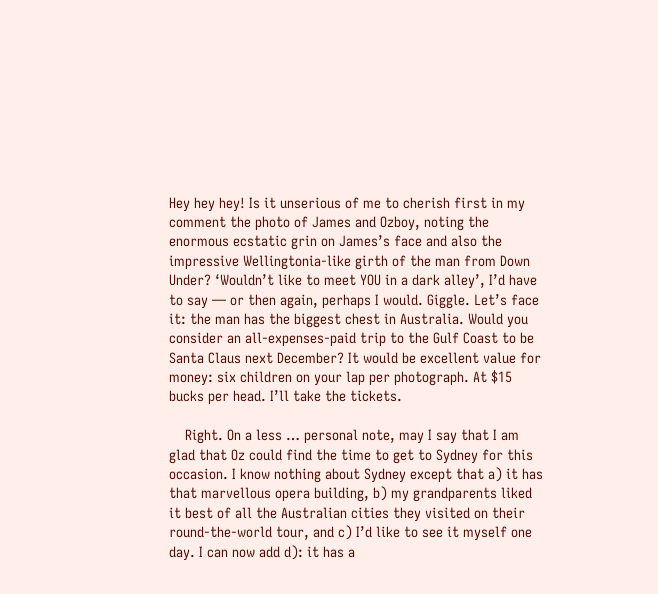Hey hey hey! Is it unserious of me to cherish first in my comment the photo of James and Ozboy, noting the enormous ecstatic grin on James’s face and also the impressive Wellingtonia-like girth of the man from Down Under? ‘Wouldn’t like to meet YOU in a dark alley’, I’d have to say — or then again, perhaps I would. Giggle. Let’s face it: the man has the biggest chest in Australia. Would you consider an all-expenses-paid trip to the Gulf Coast to be Santa Claus next December? It would be excellent value for money: six children on your lap per photograph. At $15 bucks per head. I’ll take the tickets.

    Right. On a less … personal note, may I say that I am glad that Oz could find the time to get to Sydney for this occasion. I know nothing about Sydney except that a) it has that marvellous opera building, b) my grandparents liked it best of all the Australian cities they visited on their round-the-world tour, and c) I’d like to see it myself one day. I can now add d): it has a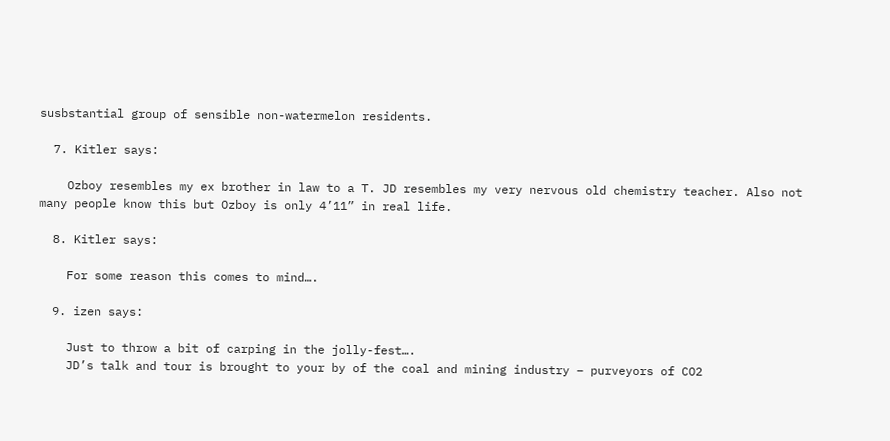susbstantial group of sensible non-watermelon residents.

  7. Kitler says:

    Ozboy resembles my ex brother in law to a T. JD resembles my very nervous old chemistry teacher. Also not many people know this but Ozboy is only 4’11” in real life.

  8. Kitler says:

    For some reason this comes to mind….

  9. izen says:

    Just to throw a bit of carping in the jolly-fest….
    JD’s talk and tour is brought to your by of the coal and mining industry – purveyors of CO2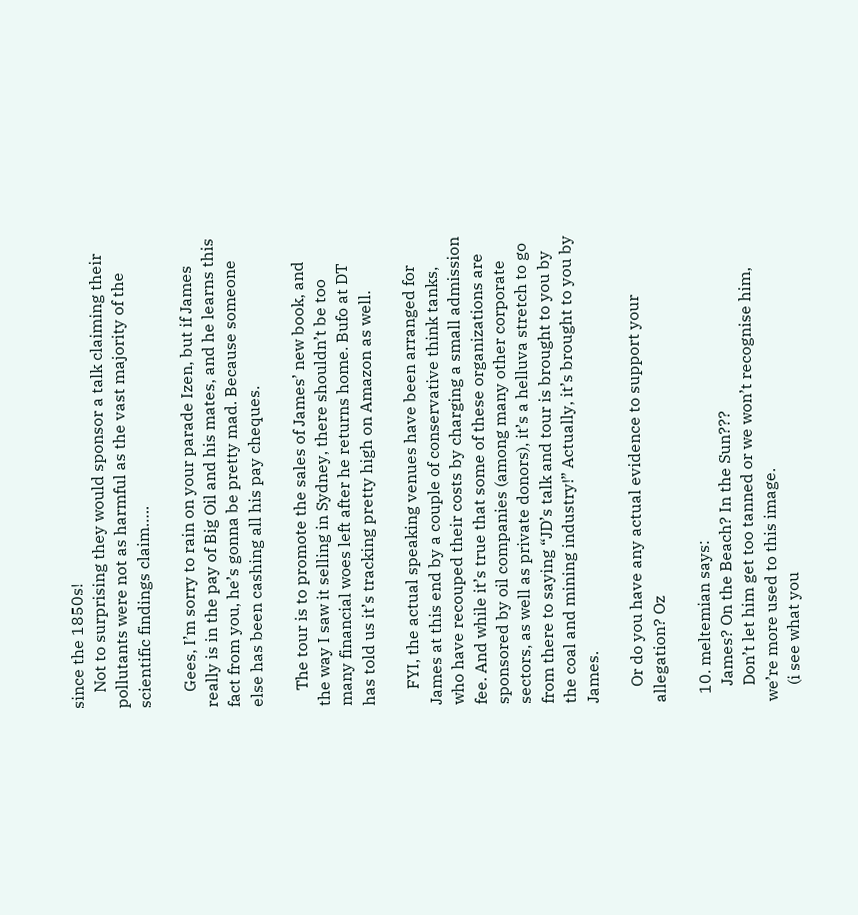since the 1850s!
    Not to surprising they would sponsor a talk claiming their pollutants were not as harmful as the vast majority of the scientific findings claim…..

    Gees, I’m sorry to rain on your parade Izen, but if James really is in the pay of Big Oil and his mates, and he learns this fact from you, he’s gonna be pretty mad. Because someone else has been cashing all his pay cheques.

    The tour is to promote the sales of James’ new book, and the way I saw it selling in Sydney, there shouldn’t be too many financial woes left after he returns home. Bufo at DT has told us it’s tracking pretty high on Amazon as well.

    FYI, the actual speaking venues have been arranged for James at this end by a couple of conservative think tanks, who have recouped their costs by charging a small admission fee. And while it’s true that some of these organizations are sponsored by oil companies (among many other corporate sectors, as well as private donors), it’s a helluva stretch to go from there to saying “JD’s talk and tour is brought to you by the coal and mining industry!” Actually, it’s brought to you by James.

    Or do you have any actual evidence to support your allegation? Oz

  10. meltemian says:
    James? On the Beach? In the Sun???
    Don’t let him get too tanned or we won’t recognise him, we’re more used to this image.
    (i see what you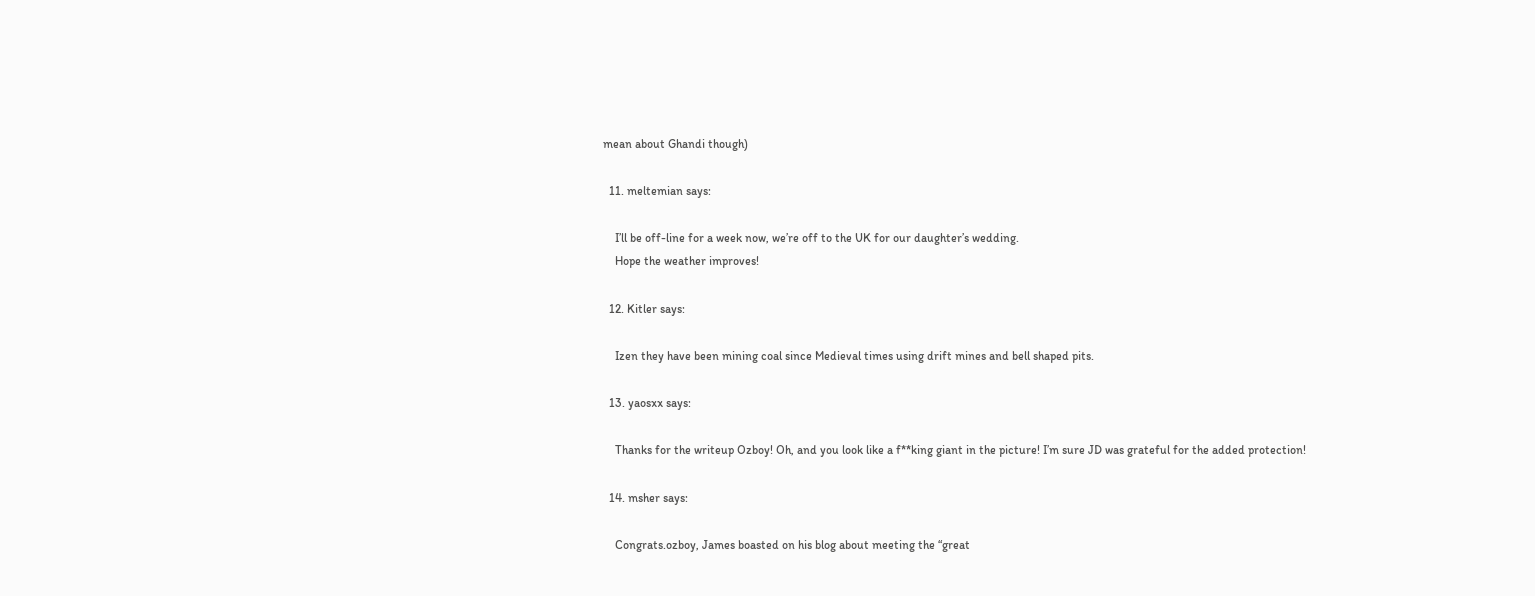mean about Ghandi though)

  11. meltemian says:

    I’ll be off-line for a week now, we’re off to the UK for our daughter’s wedding.
    Hope the weather improves!

  12. Kitler says:

    Izen they have been mining coal since Medieval times using drift mines and bell shaped pits.

  13. yaosxx says:

    Thanks for the writeup Ozboy! Oh, and you look like a f**king giant in the picture! I’m sure JD was grateful for the added protection!

  14. msher says:

    Congrats.ozboy, James boasted on his blog about meeting the “great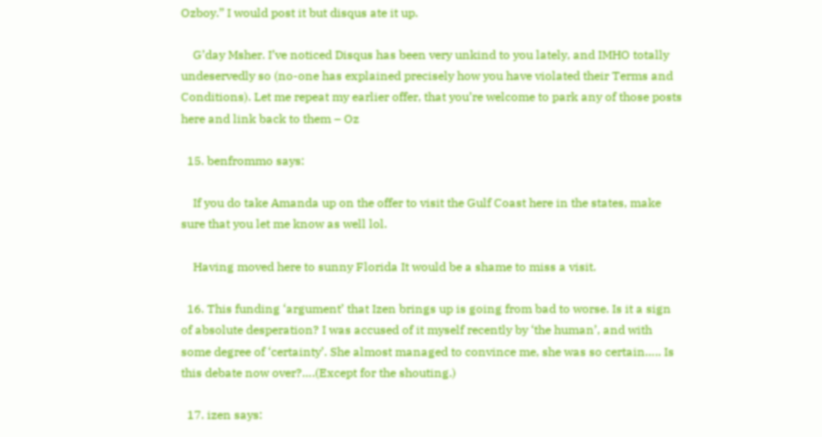Ozboy.” I would post it but disqus ate it up.

    G’day Msher. I’ve noticed Disqus has been very unkind to you lately, and IMHO totally undeservedly so (no-one has explained precisely how you have violated their Terms and Conditions). Let me repeat my earlier offer, that you’re welcome to park any of those posts here and link back to them – Oz

  15. benfrommo says:

    If you do take Amanda up on the offer to visit the Gulf Coast here in the states, make sure that you let me know as well lol.

    Having moved here to sunny Florida It would be a shame to miss a visit.

  16. This funding ‘argument’ that Izen brings up is going from bad to worse. Is it a sign of absolute desperation? I was accused of it myself recently by ‘the human’, and with some degree of ‘certainty’. She almost managed to convince me, she was so certain….. Is this debate now over?….(Except for the shouting.)

  17. izen says: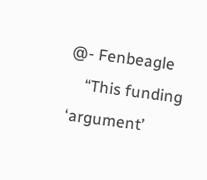@- Fenbeagle
    “This funding ‘argument’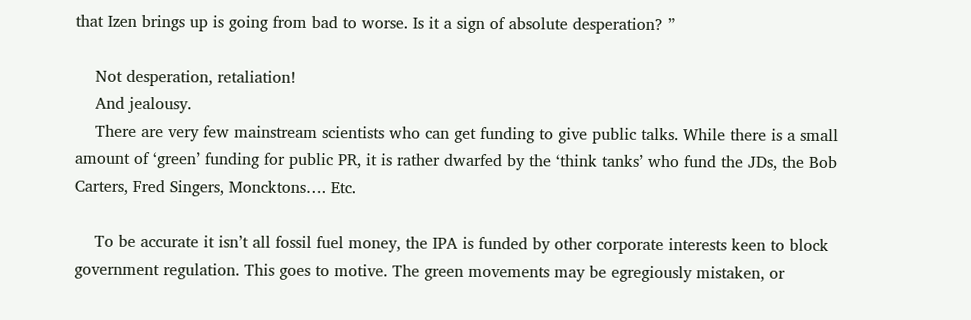that Izen brings up is going from bad to worse. Is it a sign of absolute desperation? ”

    Not desperation, retaliation!
    And jealousy.
    There are very few mainstream scientists who can get funding to give public talks. While there is a small amount of ‘green’ funding for public PR, it is rather dwarfed by the ‘think tanks’ who fund the JDs, the Bob Carters, Fred Singers, Moncktons…. Etc.

    To be accurate it isn’t all fossil fuel money, the IPA is funded by other corporate interests keen to block government regulation. This goes to motive. The green movements may be egregiously mistaken, or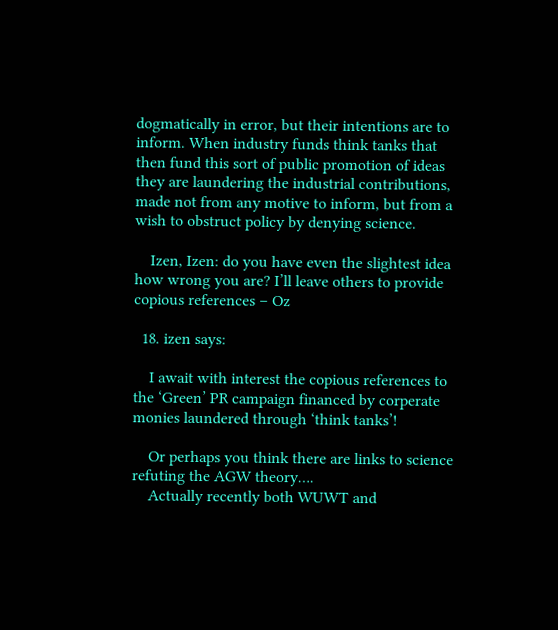dogmatically in error, but their intentions are to inform. When industry funds think tanks that then fund this sort of public promotion of ideas they are laundering the industrial contributions, made not from any motive to inform, but from a wish to obstruct policy by denying science.

    Izen, Izen: do you have even the slightest idea how wrong you are? I’ll leave others to provide copious references – Oz

  18. izen says:

    I await with interest the copious references to the ‘Green’ PR campaign financed by corperate monies laundered through ‘think tanks’!

    Or perhaps you think there are links to science refuting the AGW theory….
    Actually recently both WUWT and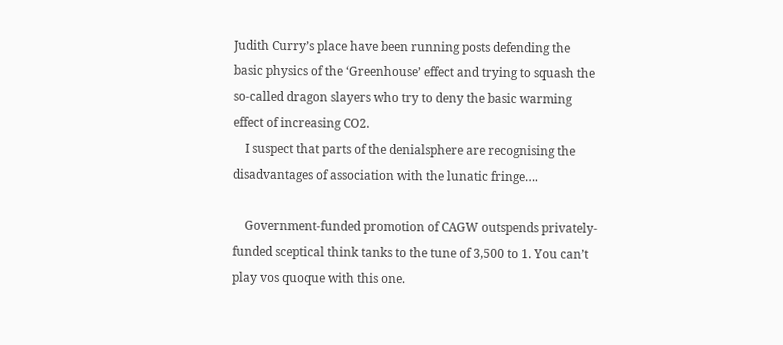Judith Curry’s place have been running posts defending the basic physics of the ‘Greenhouse’ effect and trying to squash the so-called dragon slayers who try to deny the basic warming effect of increasing CO2.
    I suspect that parts of the denialsphere are recognising the disadvantages of association with the lunatic fringe….

    Government-funded promotion of CAGW outspends privately-funded sceptical think tanks to the tune of 3,500 to 1. You can’t play vos quoque with this one.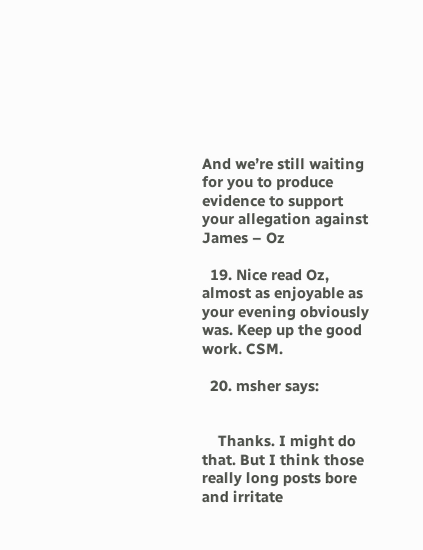And we’re still waiting for you to produce evidence to support your allegation against James – Oz

  19. Nice read Oz, almost as enjoyable as your evening obviously was. Keep up the good work. CSM.

  20. msher says:


    Thanks. I might do that. But I think those really long posts bore and irritate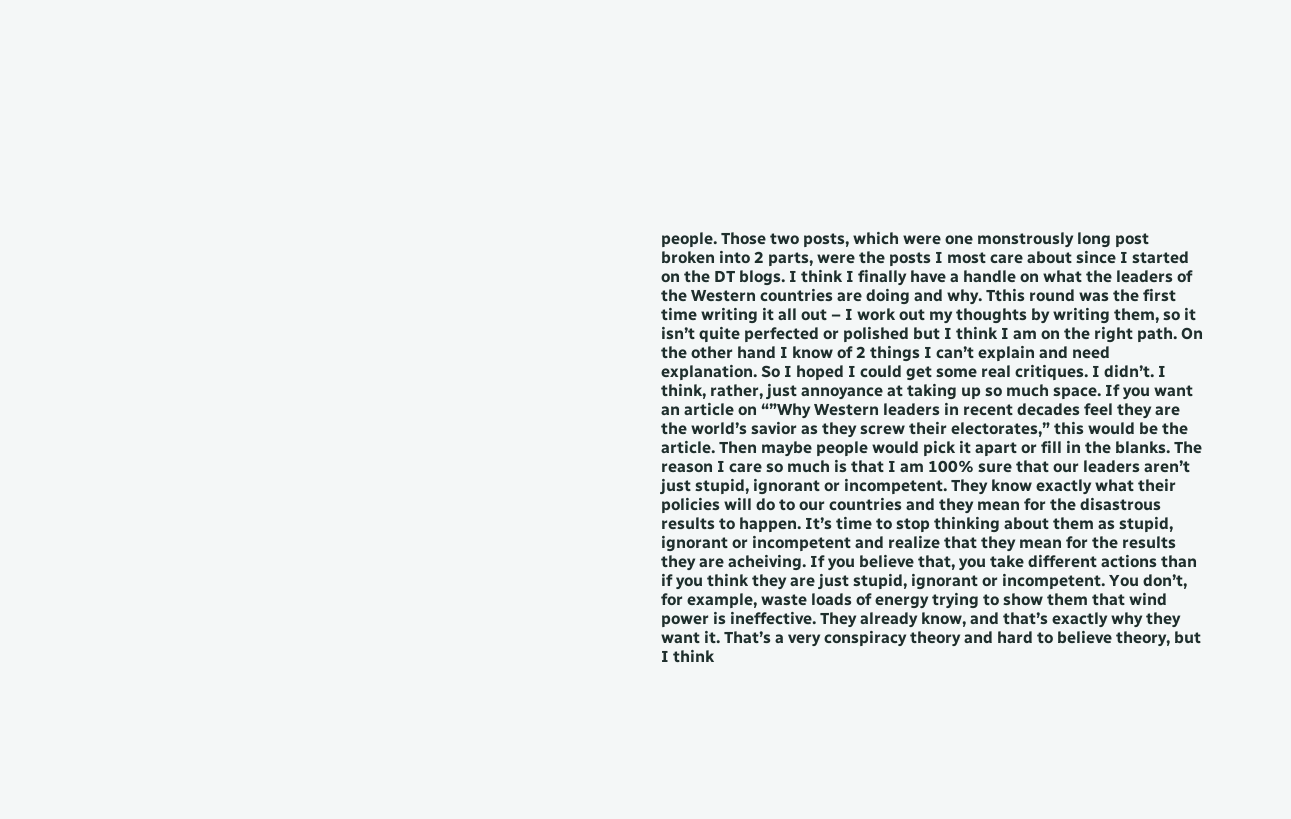people. Those two posts, which were one monstrously long post broken into 2 parts, were the posts I most care about since I started on the DT blogs. I think I finally have a handle on what the leaders of the Western countries are doing and why. Tthis round was the first time writing it all out – I work out my thoughts by writing them, so it isn’t quite perfected or polished but I think I am on the right path. On the other hand I know of 2 things I can’t explain and need explanation. So I hoped I could get some real critiques. I didn’t. I think, rather, just annoyance at taking up so much space. If you want an article on “”Why Western leaders in recent decades feel they are the world’s savior as they screw their electorates,” this would be the article. Then maybe people would pick it apart or fill in the blanks. The reason I care so much is that I am 100% sure that our leaders aren’t just stupid, ignorant or incompetent. They know exactly what their policies will do to our countries and they mean for the disastrous results to happen. It’s time to stop thinking about them as stupid, ignorant or incompetent and realize that they mean for the results they are acheiving. If you believe that, you take different actions than if you think they are just stupid, ignorant or incompetent. You don’t, for example, waste loads of energy trying to show them that wind power is ineffective. They already know, and that’s exactly why they want it. That’s a very conspiracy theory and hard to believe theory, but I think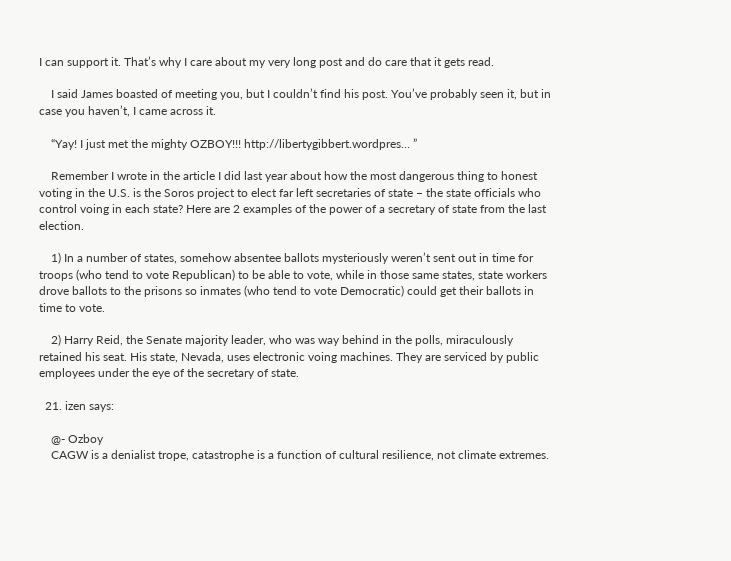I can support it. That’s why I care about my very long post and do care that it gets read.

    I said James boasted of meeting you, but I couldn’t find his post. You’ve probably seen it, but in case you haven’t, I came across it.

    “Yay! I just met the mighty OZBOY!!! http://libertygibbert.wordpres… ”

    Remember I wrote in the article I did last year about how the most dangerous thing to honest voting in the U.S. is the Soros project to elect far left secretaries of state – the state officials who control voing in each state? Here are 2 examples of the power of a secretary of state from the last election.

    1) In a number of states, somehow absentee ballots mysteriously weren’t sent out in time for troops (who tend to vote Republican) to be able to vote, while in those same states, state workers drove ballots to the prisons so inmates (who tend to vote Democratic) could get their ballots in time to vote.

    2) Harry Reid, the Senate majority leader, who was way behind in the polls, miraculously retained his seat. His state, Nevada, uses electronic voing machines. They are serviced by public employees under the eye of the secretary of state.

  21. izen says:

    @- Ozboy
    CAGW is a denialist trope, catastrophe is a function of cultural resilience, not climate extremes.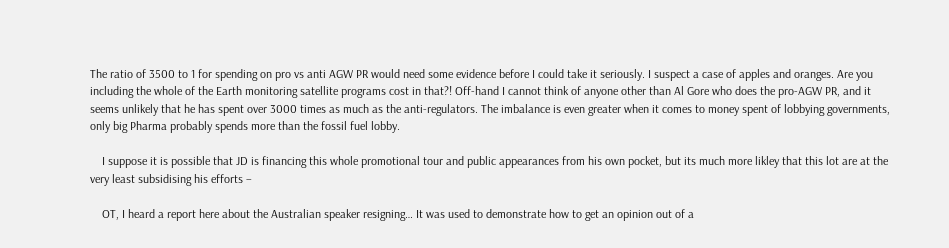The ratio of 3500 to 1 for spending on pro vs anti AGW PR would need some evidence before I could take it seriously. I suspect a case of apples and oranges. Are you including the whole of the Earth monitoring satellite programs cost in that?! Off-hand I cannot think of anyone other than Al Gore who does the pro-AGW PR, and it seems unlikely that he has spent over 3000 times as much as the anti-regulators. The imbalance is even greater when it comes to money spent of lobbying governments, only big Pharma probably spends more than the fossil fuel lobby.

    I suppose it is possible that JD is financing this whole promotional tour and public appearances from his own pocket, but its much more likley that this lot are at the very least subsidising his efforts –

    OT, I heard a report here about the Australian speaker resigning… It was used to demonstrate how to get an opinion out of a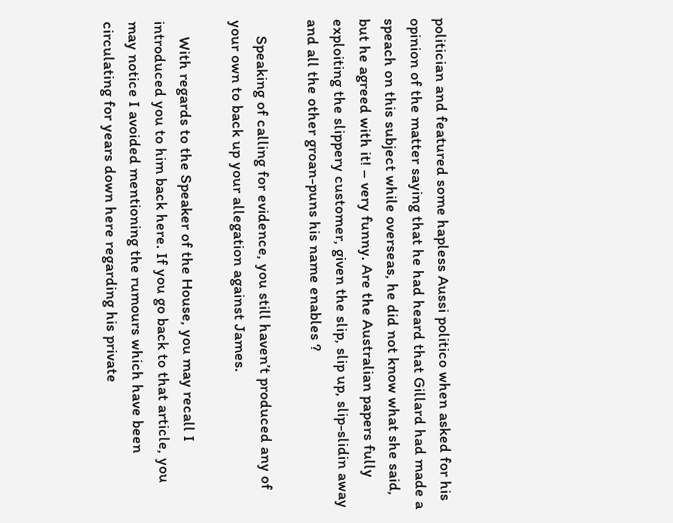politician and featured some hapless Aussi politico when asked for his opinion of the matter saying that he had heard that Gillard had made a speach on this subject while overseas, he did not know what she said, but he agreed with it! – very funny. Are the Australian papers fully exploiting the slippery customer, given the slip, slip up, slip-slidin away and all the other groan-puns his name enables ?

    Speaking of calling for evidence, you still haven’t produced any of your own to back up your allegation against James.

    With regards to the Speaker of the House, you may recall I introduced you to him back here. If you go back to that article, you may notice I avoided mentioning the rumours which have been circulating for years down here regarding his private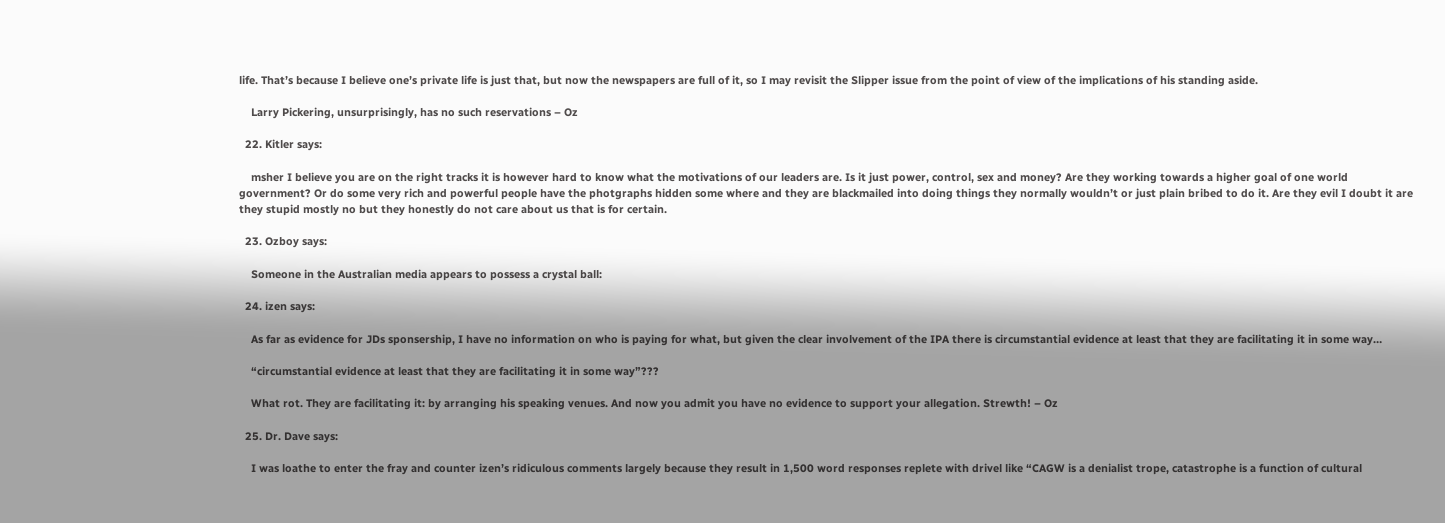life. That’s because I believe one’s private life is just that, but now the newspapers are full of it, so I may revisit the Slipper issue from the point of view of the implications of his standing aside.

    Larry Pickering, unsurprisingly, has no such reservations – Oz

  22. Kitler says:

    msher I believe you are on the right tracks it is however hard to know what the motivations of our leaders are. Is it just power, control, sex and money? Are they working towards a higher goal of one world government? Or do some very rich and powerful people have the photgraphs hidden some where and they are blackmailed into doing things they normally wouldn’t or just plain bribed to do it. Are they evil I doubt it are they stupid mostly no but they honestly do not care about us that is for certain.

  23. Ozboy says:

    Someone in the Australian media appears to possess a crystal ball:

  24. izen says:

    As far as evidence for JDs sponsership, I have no information on who is paying for what, but given the clear involvement of the IPA there is circumstantial evidence at least that they are facilitating it in some way…

    “circumstantial evidence at least that they are facilitating it in some way”???

    What rot. They are facilitating it: by arranging his speaking venues. And now you admit you have no evidence to support your allegation. Strewth! – Oz

  25. Dr. Dave says:

    I was loathe to enter the fray and counter izen’s ridiculous comments largely because they result in 1,500 word responses replete with drivel like “CAGW is a denialist trope, catastrophe is a function of cultural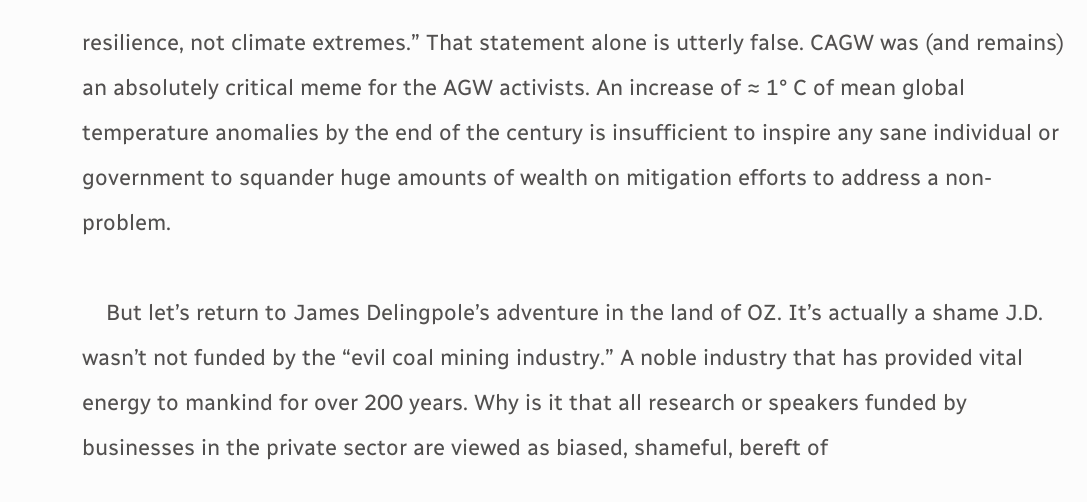resilience, not climate extremes.” That statement alone is utterly false. CAGW was (and remains) an absolutely critical meme for the AGW activists. An increase of ≈ 1° C of mean global temperature anomalies by the end of the century is insufficient to inspire any sane individual or government to squander huge amounts of wealth on mitigation efforts to address a non-problem.

    But let’s return to James Delingpole’s adventure in the land of OZ. It’s actually a shame J.D. wasn’t not funded by the “evil coal mining industry.” A noble industry that has provided vital energy to mankind for over 200 years. Why is it that all research or speakers funded by businesses in the private sector are viewed as biased, shameful, bereft of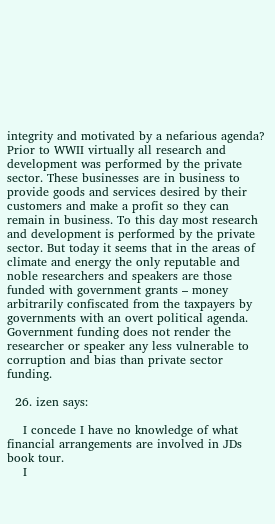integrity and motivated by a nefarious agenda? Prior to WWII virtually all research and development was performed by the private sector. These businesses are in business to provide goods and services desired by their customers and make a profit so they can remain in business. To this day most research and development is performed by the private sector. But today it seems that in the areas of climate and energy the only reputable and noble researchers and speakers are those funded with government grants – money arbitrarily confiscated from the taxpayers by governments with an overt political agenda. Government funding does not render the researcher or speaker any less vulnerable to corruption and bias than private sector funding.

  26. izen says:

    I concede I have no knowledge of what financial arrangements are involved in JDs book tour.
    I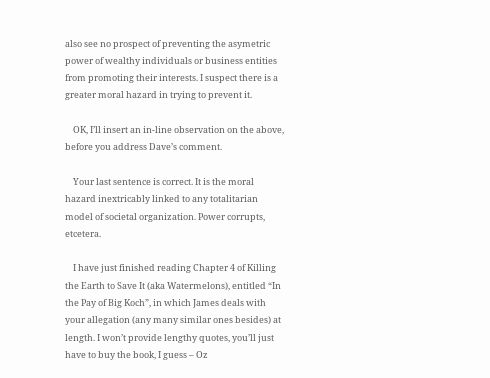also see no prospect of preventing the asymetric power of wealthy individuals or business entities from promoting their interests. I suspect there is a greater moral hazard in trying to prevent it.

    OK, I’ll insert an in-line observation on the above, before you address Dave’s comment.

    Your last sentence is correct. It is the moral hazard inextricably linked to any totalitarian model of societal organization. Power corrupts, etcetera.

    I have just finished reading Chapter 4 of Killing the Earth to Save It (aka Watermelons), entitled “In the Pay of Big Koch”, in which James deals with your allegation (any many similar ones besides) at length. I won’t provide lengthy quotes, you’ll just have to buy the book, I guess – Oz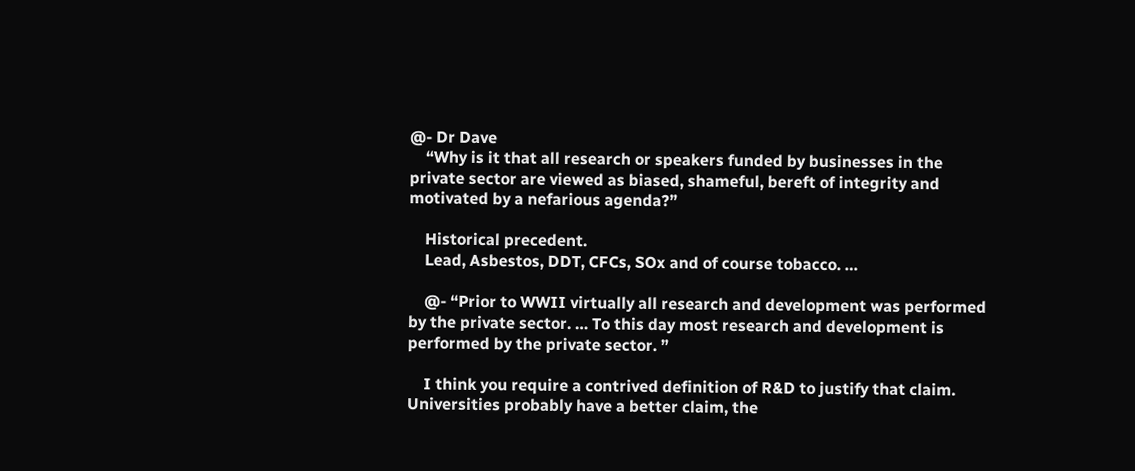@- Dr Dave
    “Why is it that all research or speakers funded by businesses in the private sector are viewed as biased, shameful, bereft of integrity and motivated by a nefarious agenda?”

    Historical precedent.
    Lead, Asbestos, DDT, CFCs, SOx and of course tobacco. …

    @- “Prior to WWII virtually all research and development was performed by the private sector. … To this day most research and development is performed by the private sector. ”

    I think you require a contrived definition of R&D to justify that claim. Universities probably have a better claim, the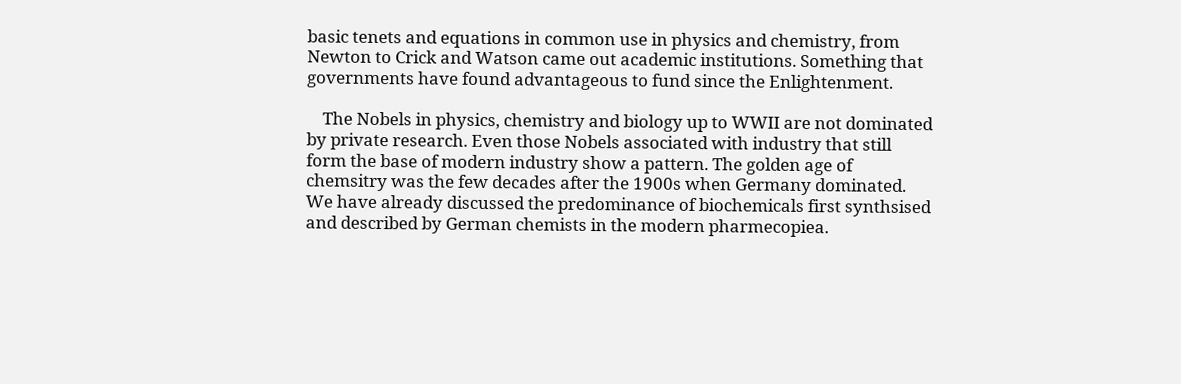basic tenets and equations in common use in physics and chemistry, from Newton to Crick and Watson came out academic institutions. Something that governments have found advantageous to fund since the Enlightenment.

    The Nobels in physics, chemistry and biology up to WWII are not dominated by private research. Even those Nobels associated with industry that still form the base of modern industry show a pattern. The golden age of chemsitry was the few decades after the 1900s when Germany dominated. We have already discussed the predominance of biochemicals first synthsised and described by German chemists in the modern pharmecopiea.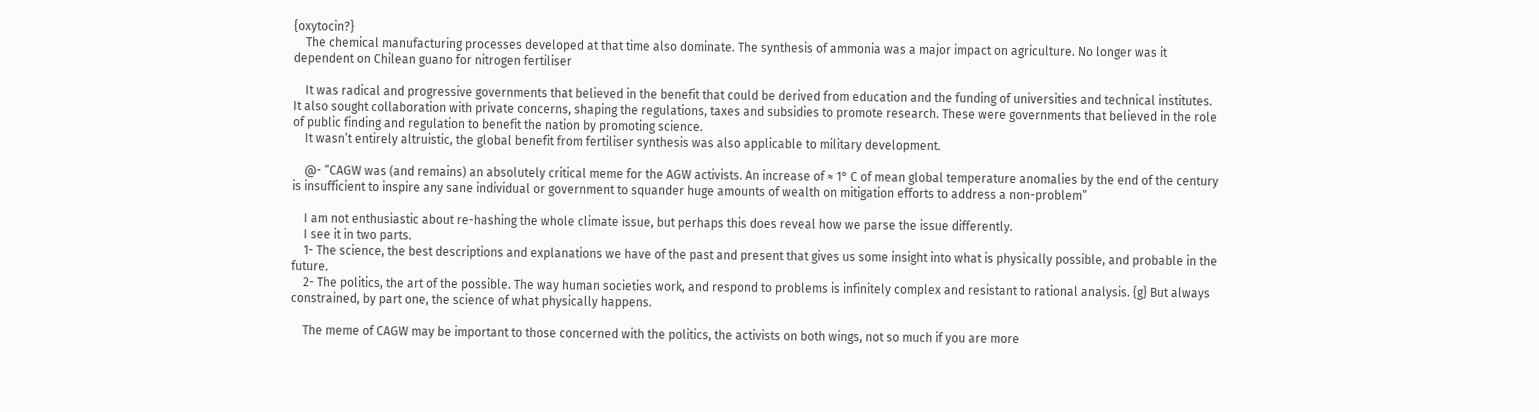{oxytocin?}
    The chemical manufacturing processes developed at that time also dominate. The synthesis of ammonia was a major impact on agriculture. No longer was it dependent on Chilean guano for nitrogen fertiliser

    It was radical and progressive governments that believed in the benefit that could be derived from education and the funding of universities and technical institutes. It also sought collaboration with private concerns, shaping the regulations, taxes and subsidies to promote research. These were governments that believed in the role of public finding and regulation to benefit the nation by promoting science.
    It wasn’t entirely altruistic, the global benefit from fertiliser synthesis was also applicable to military development.

    @- “CAGW was (and remains) an absolutely critical meme for the AGW activists. An increase of ≈ 1° C of mean global temperature anomalies by the end of the century is insufficient to inspire any sane individual or government to squander huge amounts of wealth on mitigation efforts to address a non-problem”

    I am not enthusiastic about re-hashing the whole climate issue, but perhaps this does reveal how we parse the issue differently.
    I see it in two parts.
    1- The science, the best descriptions and explanations we have of the past and present that gives us some insight into what is physically possible, and probable in the future.
    2- The politics, the art of the possible. The way human societies work, and respond to problems is infinitely complex and resistant to rational analysis. {g} But always constrained, by part one, the science of what physically happens.

    The meme of CAGW may be important to those concerned with the politics, the activists on both wings, not so much if you are more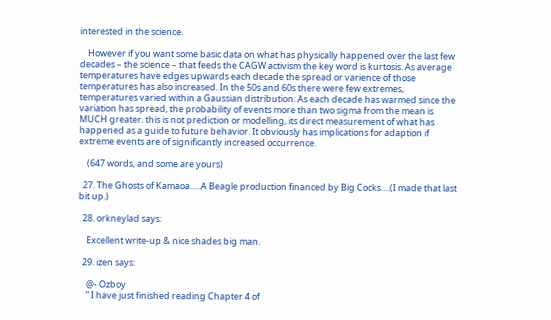interested in the science.

    However if you want some basic data on what has physically happened over the last few decades – the science – that feeds the CAGW activism the key word is kurtosis. As average temperatures have edges upwards each decade the spread or varience of those temperatures has also increased. In the 50s and 60s there were few extremes, temperatures varied within a Gaussian distribution. As each decade has warmed since the variation has spread, the probability of events more than two sigma from the mean is MUCH greater. this is not prediction or modelling, its direct measurement of what has happened as a guide to future behavior. It obviously has implications for adaption if extreme events are of significantly increased occurrence.

    (647 words, and some are yours)

  27. The Ghosts of Kamaoa…..A Beagle production financed by Big Cocks….(I made that last bit up.)

  28. orkneylad says:

    Excellent write-up & nice shades big man.

  29. izen says:

    @- Ozboy
    ” I have just finished reading Chapter 4 of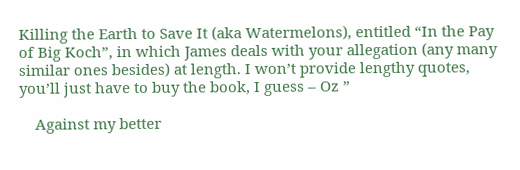Killing the Earth to Save It (aka Watermelons), entitled “In the Pay of Big Koch”, in which James deals with your allegation (any many similar ones besides) at length. I won’t provide lengthy quotes, you’ll just have to buy the book, I guess – Oz ”

    Against my better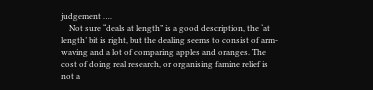judgement ….
    Not sure “deals at length” is a good description, the ‘at length’ bit is right, but the dealing seems to consist of arm-waving and a lot of comparing apples and oranges. The cost of doing real research, or organising famine relief is not a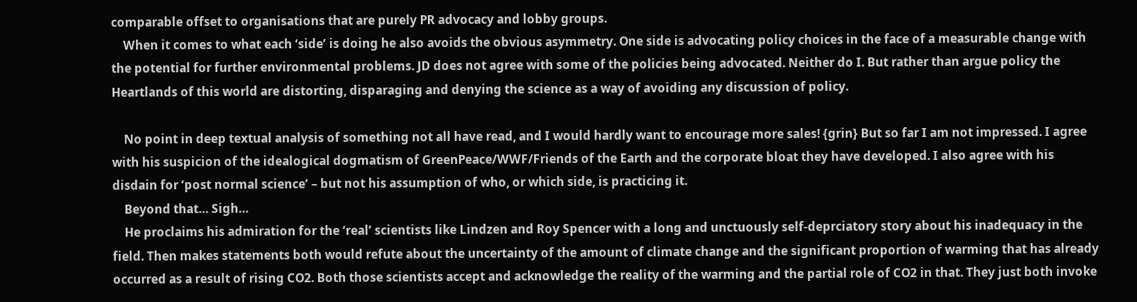comparable offset to organisations that are purely PR advocacy and lobby groups.
    When it comes to what each ‘side’ is doing he also avoids the obvious asymmetry. One side is advocating policy choices in the face of a measurable change with the potential for further environmental problems. JD does not agree with some of the policies being advocated. Neither do I. But rather than argue policy the Heartlands of this world are distorting, disparaging and denying the science as a way of avoiding any discussion of policy.

    No point in deep textual analysis of something not all have read, and I would hardly want to encourage more sales! {grin} But so far I am not impressed. I agree with his suspicion of the idealogical dogmatism of GreenPeace/WWF/Friends of the Earth and the corporate bloat they have developed. I also agree with his disdain for ‘post normal science’ – but not his assumption of who, or which side, is practicing it.
    Beyond that… Sigh…
    He proclaims his admiration for the ‘real’ scientists like Lindzen and Roy Spencer with a long and unctuously self-deprciatory story about his inadequacy in the field. Then makes statements both would refute about the uncertainty of the amount of climate change and the significant proportion of warming that has already occurred as a result of rising CO2. Both those scientists accept and acknowledge the reality of the warming and the partial role of CO2 in that. They just both invoke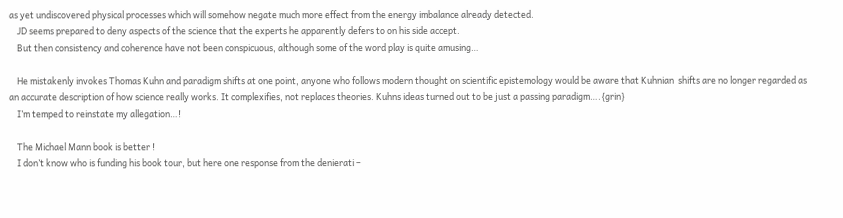as yet undiscovered physical processes which will somehow negate much more effect from the energy imbalance already detected.
    JD seems prepared to deny aspects of the science that the experts he apparently defers to on his side accept.
    But then consistency and coherence have not been conspicuous, although some of the word play is quite amusing…

    He mistakenly invokes Thomas Kuhn and paradigm shifts at one point, anyone who follows modern thought on scientific epistemology would be aware that Kuhnian  shifts are no longer regarded as an accurate description of how science really works. It complexifies, not replaces theories. Kuhns ideas turned out to be just a passing paradigm….{grin}
    I’m temped to reinstate my allegation…!

    The Michael Mann book is better !
    I don’t know who is funding his book tour, but here one response from the denierati –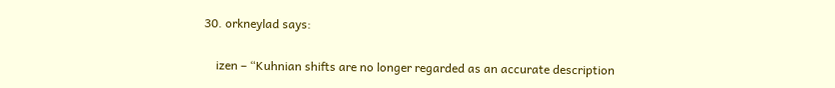30. orkneylad says:

    izen – “Kuhnian shifts are no longer regarded as an accurate description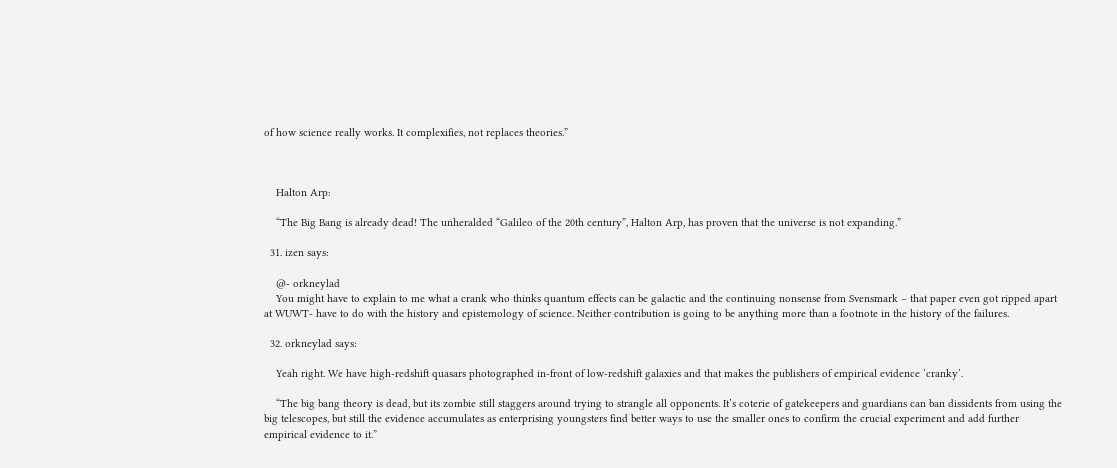of how science really works. It complexifies, not replaces theories.”



    Halton Arp:

    “The Big Bang is already dead! The unheralded “Galileo of the 20th century”, Halton Arp, has proven that the universe is not expanding.”

  31. izen says:

    @- orkneylad
    You might have to explain to me what a crank who thinks quantum effects can be galactic and the continuing nonsense from Svensmark – that paper even got ripped apart at WUWT- have to do with the history and epistemology of science. Neither contribution is going to be anything more than a footnote in the history of the failures.

  32. orkneylad says:

    Yeah right. We have high-redshift quasars photographed in-front of low-redshift galaxies and that makes the publishers of empirical evidence ‘cranky’.

    “The big bang theory is dead, but its zombie still staggers around trying to strangle all opponents. It’s coterie of gatekeepers and guardians can ban dissidents from using the big telescopes, but still the evidence accumulates as enterprising youngsters find better ways to use the smaller ones to confirm the crucial experiment and add further empirical evidence to it.”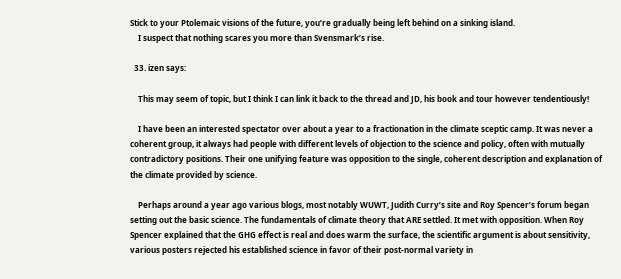Stick to your Ptolemaic visions of the future, you’re gradually being left behind on a sinking island.
    I suspect that nothing scares you more than Svensmark’s rise.

  33. izen says:

    This may seem of topic, but I think I can link it back to the thread and JD, his book and tour however tendentiously!

    I have been an interested spectator over about a year to a fractionation in the climate sceptic camp. It was never a coherent group, it always had people with different levels of objection to the science and policy, often with mutually contradictory positions. Their one unifying feature was opposition to the single, coherent description and explanation of the climate provided by science.

    Perhaps around a year ago various blogs, most notably WUWT, Judith Curry’s site and Roy Spencer’s forum began setting out the basic science. The fundamentals of climate theory that ARE settled. It met with opposition. When Roy Spencer explained that the GHG effect is real and does warm the surface, the scientific argument is about sensitivity, various posters rejected his established science in favor of their post-normal variety in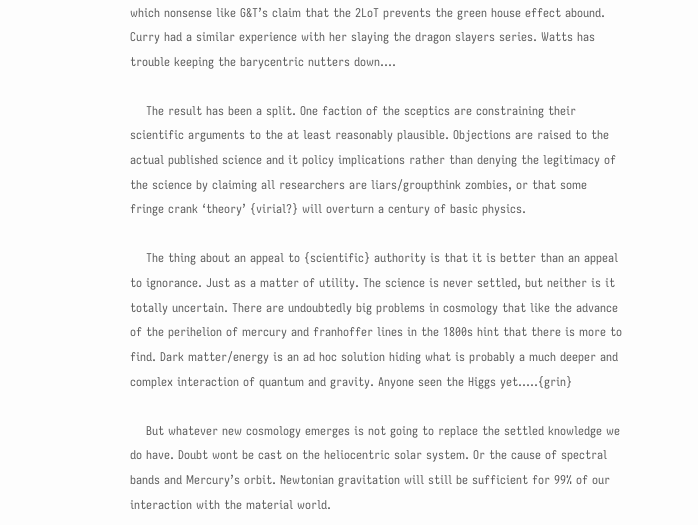which nonsense like G&T’s claim that the 2LoT prevents the green house effect abound. Curry had a similar experience with her slaying the dragon slayers series. Watts has trouble keeping the barycentric nutters down….

    The result has been a split. One faction of the sceptics are constraining their scientific arguments to the at least reasonably plausible. Objections are raised to the actual published science and it policy implications rather than denying the legitimacy of the science by claiming all researchers are liars/groupthink zombies, or that some fringe crank ‘theory’ {virial?} will overturn a century of basic physics.

    The thing about an appeal to {scientific} authority is that it is better than an appeal to ignorance. Just as a matter of utility. The science is never settled, but neither is it totally uncertain. There are undoubtedly big problems in cosmology that like the advance of the perihelion of mercury and franhoffer lines in the 1800s hint that there is more to find. Dark matter/energy is an ad hoc solution hiding what is probably a much deeper and complex interaction of quantum and gravity. Anyone seen the Higgs yet…..{grin}

    But whatever new cosmology emerges is not going to replace the settled knowledge we do have. Doubt wont be cast on the heliocentric solar system. Or the cause of spectral bands and Mercury’s orbit. Newtonian gravitation will still be sufficient for 99% of our interaction with the material world.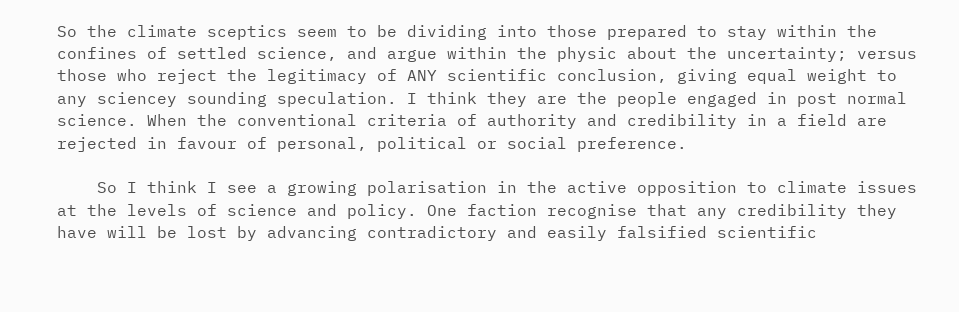So the climate sceptics seem to be dividing into those prepared to stay within the confines of settled science, and argue within the physic about the uncertainty; versus those who reject the legitimacy of ANY scientific conclusion, giving equal weight to any sciencey sounding speculation. I think they are the people engaged in post normal science. When the conventional criteria of authority and credibility in a field are rejected in favour of personal, political or social preference.

    So I think I see a growing polarisation in the active opposition to climate issues at the levels of science and policy. One faction recognise that any credibility they have will be lost by advancing contradictory and easily falsified scientific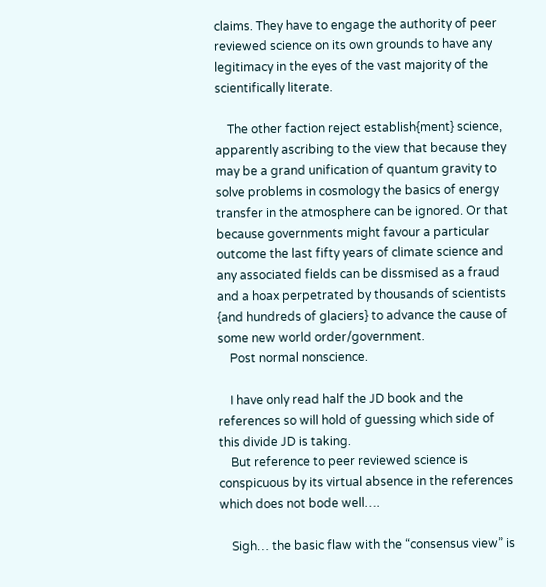claims. They have to engage the authority of peer reviewed science on its own grounds to have any legitimacy in the eyes of the vast majority of the scientifically literate.

    The other faction reject establish{ment} science, apparently ascribing to the view that because they may be a grand unification of quantum gravity to solve problems in cosmology the basics of energy transfer in the atmosphere can be ignored. Or that because governments might favour a particular outcome the last fifty years of climate science and any associated fields can be dissmised as a fraud and a hoax perpetrated by thousands of scientists {and hundreds of glaciers} to advance the cause of some new world order/government.
    Post normal nonscience.

    I have only read half the JD book and the references so will hold of guessing which side of this divide JD is taking.
    But reference to peer reviewed science is conspicuous by its virtual absence in the references which does not bode well….

    Sigh… the basic flaw with the “consensus view” is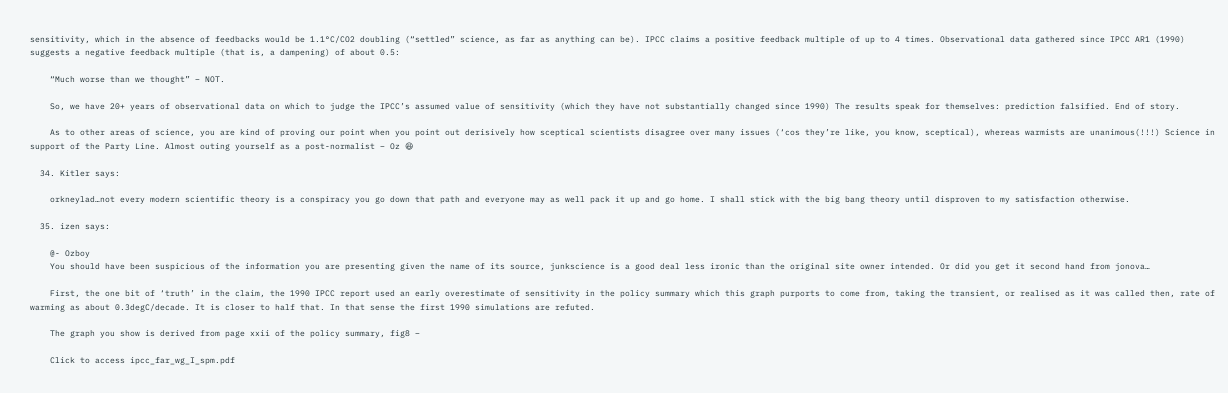sensitivity, which in the absence of feedbacks would be 1.1°C/CO2 doubling (“settled” science, as far as anything can be). IPCC claims a positive feedback multiple of up to 4 times. Observational data gathered since IPCC AR1 (1990) suggests a negative feedback multiple (that is, a dampening) of about 0.5:

    “Much worse than we thought” – NOT.

    So, we have 20+ years of observational data on which to judge the IPCC’s assumed value of sensitivity (which they have not substantially changed since 1990) The results speak for themselves: prediction falsified. End of story.

    As to other areas of science, you are kind of proving our point when you point out derisively how sceptical scientists disagree over many issues (‘cos they’re like, you know, sceptical), whereas warmists are unanimous(!!!) Science in support of the Party Line. Almost outing yourself as a post-normalist – Oz 😆

  34. Kitler says:

    orkneylad…not every modern scientific theory is a conspiracy you go down that path and everyone may as well pack it up and go home. I shall stick with the big bang theory until disproven to my satisfaction otherwise.

  35. izen says:

    @- Ozboy
    You should have been suspicious of the information you are presenting given the name of its source, junkscience is a good deal less ironic than the original site owner intended. Or did you get it second hand from jonova…

    First, the one bit of ‘truth’ in the claim, the 1990 IPCC report used an early overestimate of sensitivity in the policy summary which this graph purports to come from, taking the transient, or realised as it was called then, rate of warming as about 0.3degC/decade. It is closer to half that. In that sense the first 1990 simulations are refuted.

    The graph you show is derived from page xxii of the policy summary, fig8 –

    Click to access ipcc_far_wg_I_spm.pdf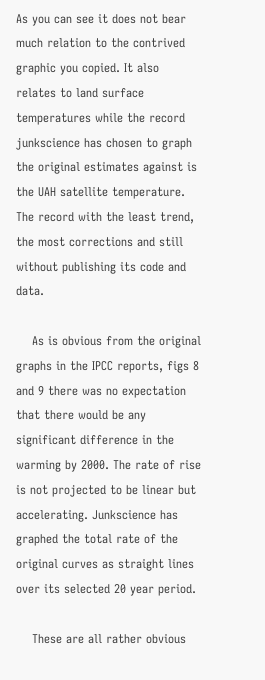As you can see it does not bear much relation to the contrived graphic you copied. It also relates to land surface temperatures while the record junkscience has chosen to graph the original estimates against is the UAH satellite temperature. The record with the least trend, the most corrections and still without publishing its code and data.

    As is obvious from the original graphs in the IPCC reports, figs 8 and 9 there was no expectation that there would be any significant difference in the warming by 2000. The rate of rise is not projected to be linear but accelerating. Junkscience has graphed the total rate of the original curves as straight lines over its selected 20 year period.

    These are all rather obvious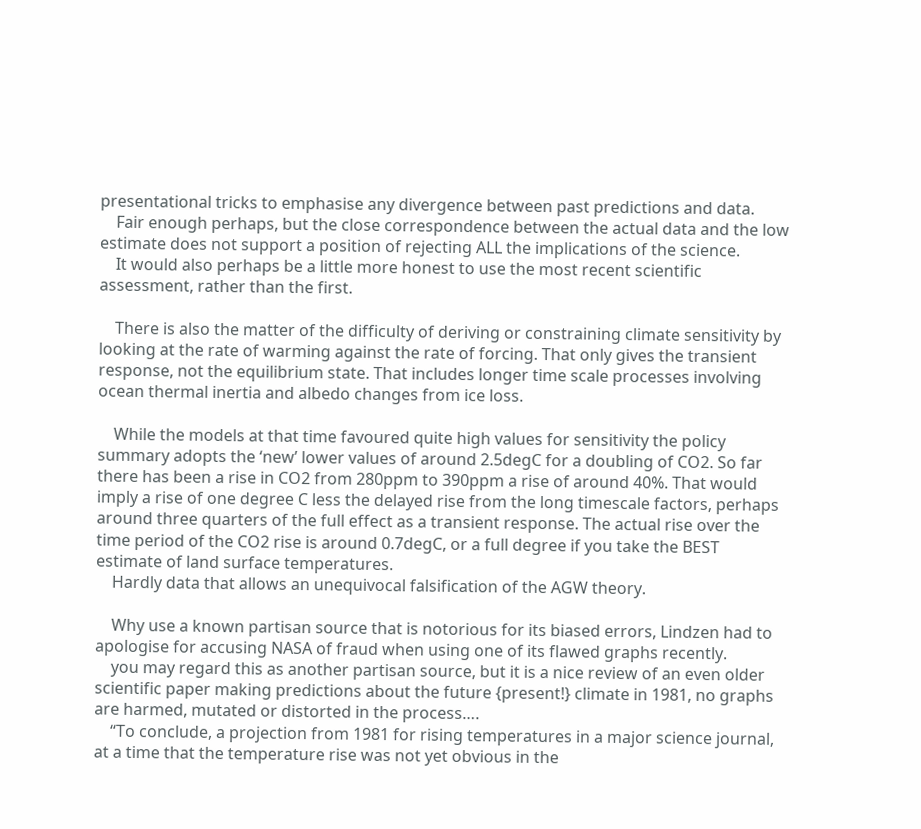presentational tricks to emphasise any divergence between past predictions and data.
    Fair enough perhaps, but the close correspondence between the actual data and the low estimate does not support a position of rejecting ALL the implications of the science.
    It would also perhaps be a little more honest to use the most recent scientific assessment, rather than the first.

    There is also the matter of the difficulty of deriving or constraining climate sensitivity by looking at the rate of warming against the rate of forcing. That only gives the transient response, not the equilibrium state. That includes longer time scale processes involving ocean thermal inertia and albedo changes from ice loss.

    While the models at that time favoured quite high values for sensitivity the policy summary adopts the ‘new’ lower values of around 2.5degC for a doubling of CO2. So far there has been a rise in CO2 from 280ppm to 390ppm a rise of around 40%. That would imply a rise of one degree C less the delayed rise from the long timescale factors, perhaps around three quarters of the full effect as a transient response. The actual rise over the time period of the CO2 rise is around 0.7degC, or a full degree if you take the BEST estimate of land surface temperatures.
    Hardly data that allows an unequivocal falsification of the AGW theory.

    Why use a known partisan source that is notorious for its biased errors, Lindzen had to apologise for accusing NASA of fraud when using one of its flawed graphs recently.
    you may regard this as another partisan source, but it is a nice review of an even older scientific paper making predictions about the future {present!} climate in 1981, no graphs are harmed, mutated or distorted in the process….
    “To conclude, a projection from 1981 for rising temperatures in a major science journal, at a time that the temperature rise was not yet obvious in the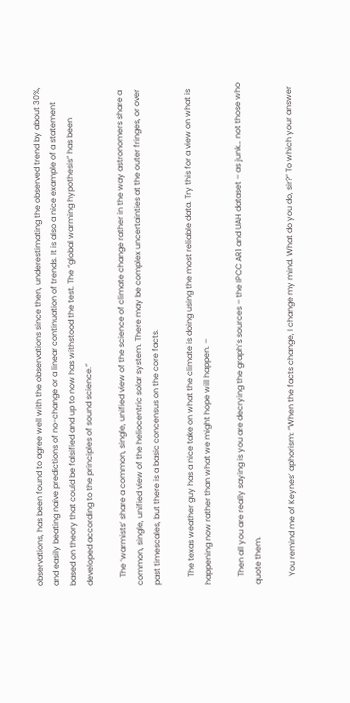observations, has been found to agree well with the observations since then, underestimating the observed trend by about 30%, and easily beating naive predictions of no-change or a linear continuation of trends. It is also a nice example of a statement based on theory that could be falsified and up to now has withstood the test. The “global warming hypothesis” has been developed according to the principles of sound science.”

    The ‘warmists’ share a common, single, unified view of the science of climate change rather in the way astronomers share a common, single, unified view of the heliocentric solar system. There may be complex uncertainties at the outer fringes, or over past timescales, but there is a basic concensus on the core facts.

    The texas weather guy has a nice take on what the climate is doing using the most reliable data. Try this for a view on what is happening now rather than what we might hope will happen. –

    Then all you are really saying is you are decrying the graph’s sources – the IPCC AR1 and UAH dataset – as junk… not those who quote them.

    You remind me of Keynes’ aphorism: “When the facts change, I change my mind. What do you do, sir?” To which your answer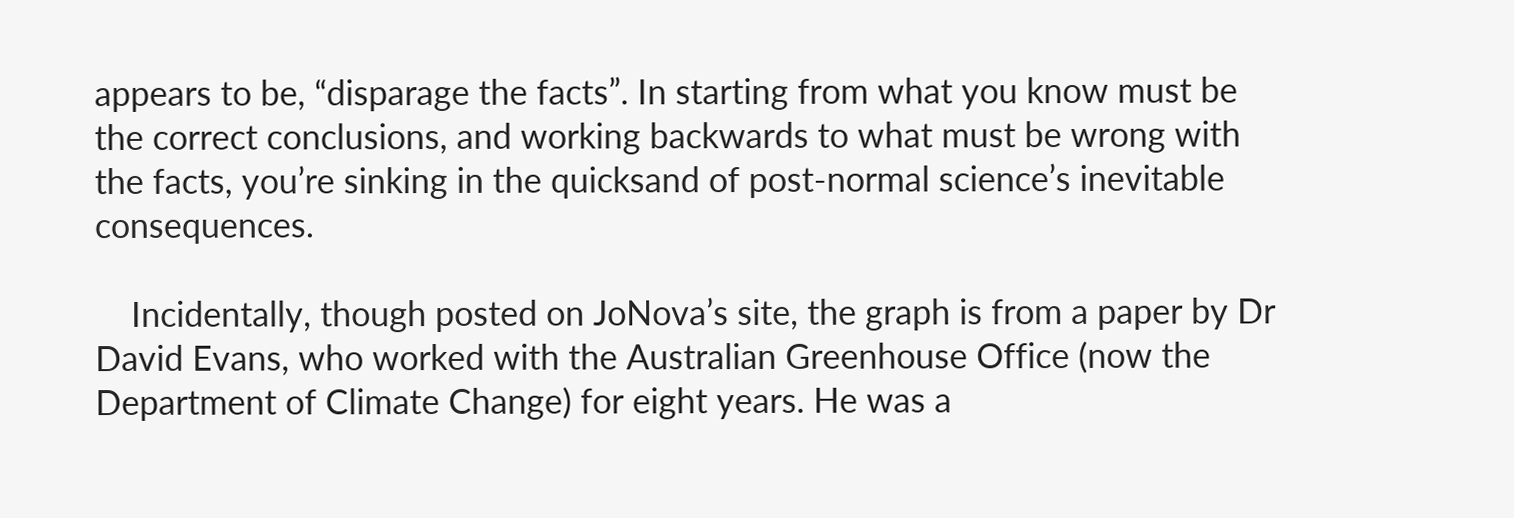appears to be, “disparage the facts”. In starting from what you know must be the correct conclusions, and working backwards to what must be wrong with the facts, you’re sinking in the quicksand of post-normal science’s inevitable consequences.

    Incidentally, though posted on JoNova’s site, the graph is from a paper by Dr David Evans, who worked with the Australian Greenhouse Office (now the Department of Climate Change) for eight years. He was a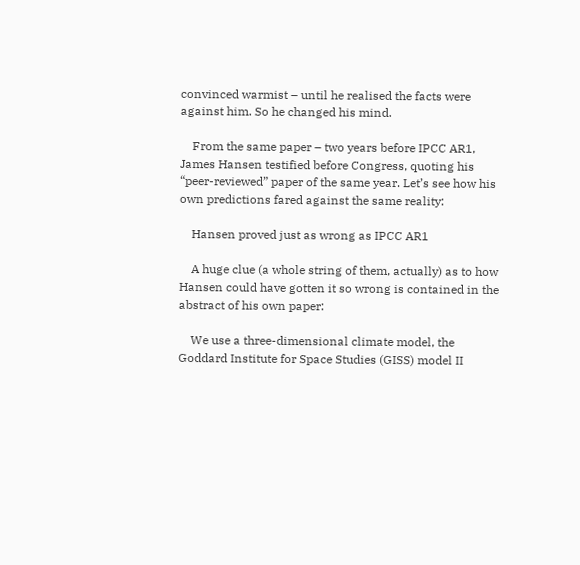convinced warmist – until he realised the facts were against him. So he changed his mind.

    From the same paper – two years before IPCC AR1, James Hansen testified before Congress, quoting his “peer-reviewed” paper of the same year. Let’s see how his own predictions fared against the same reality:

    Hansen proved just as wrong as IPCC AR1

    A huge clue (a whole string of them, actually) as to how Hansen could have gotten it so wrong is contained in the abstract of his own paper:

    We use a three-dimensional climate model, the Goddard Institute for Space Studies (GISS) model II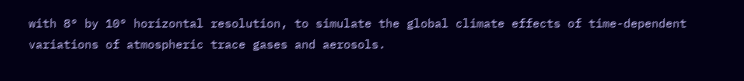with 8° by 10° horizontal resolution, to simulate the global climate effects of time-dependent variations of atmospheric trace gases and aerosols.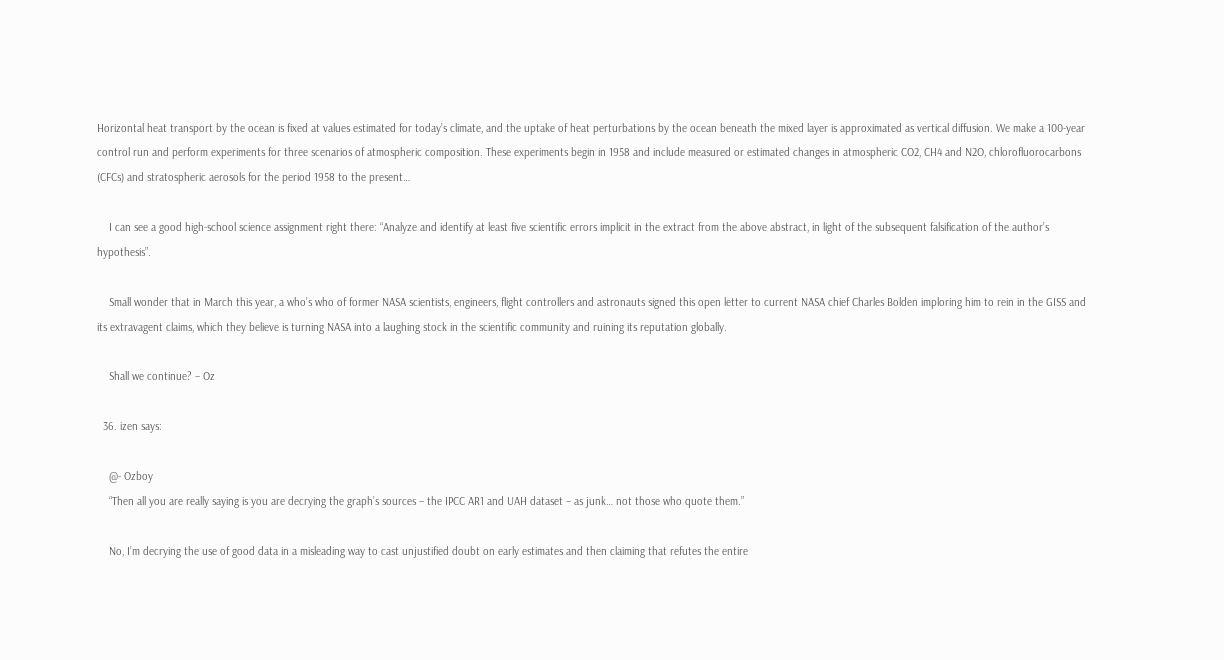Horizontal heat transport by the ocean is fixed at values estimated for today’s climate, and the uptake of heat perturbations by the ocean beneath the mixed layer is approximated as vertical diffusion. We make a 100-year control run and perform experiments for three scenarios of atmospheric composition. These experiments begin in 1958 and include measured or estimated changes in atmospheric CO2, CH4 and N2O, chlorofluorocarbons (CFCs) and stratospheric aerosols for the period 1958 to the present…

    I can see a good high-school science assignment right there: “Analyze and identify at least five scientific errors implicit in the extract from the above abstract, in light of the subsequent falsification of the author’s hypothesis”.

    Small wonder that in March this year, a who’s who of former NASA scientists, engineers, flight controllers and astronauts signed this open letter to current NASA chief Charles Bolden imploring him to rein in the GISS and its extravagent claims, which they believe is turning NASA into a laughing stock in the scientific community and ruining its reputation globally.

    Shall we continue? – Oz

  36. izen says:

    @- Ozboy
    “Then all you are really saying is you are decrying the graph’s sources – the IPCC AR1 and UAH dataset – as junk… not those who quote them.”

    No, I’m decrying the use of good data in a misleading way to cast unjustified doubt on early estimates and then claiming that refutes the entire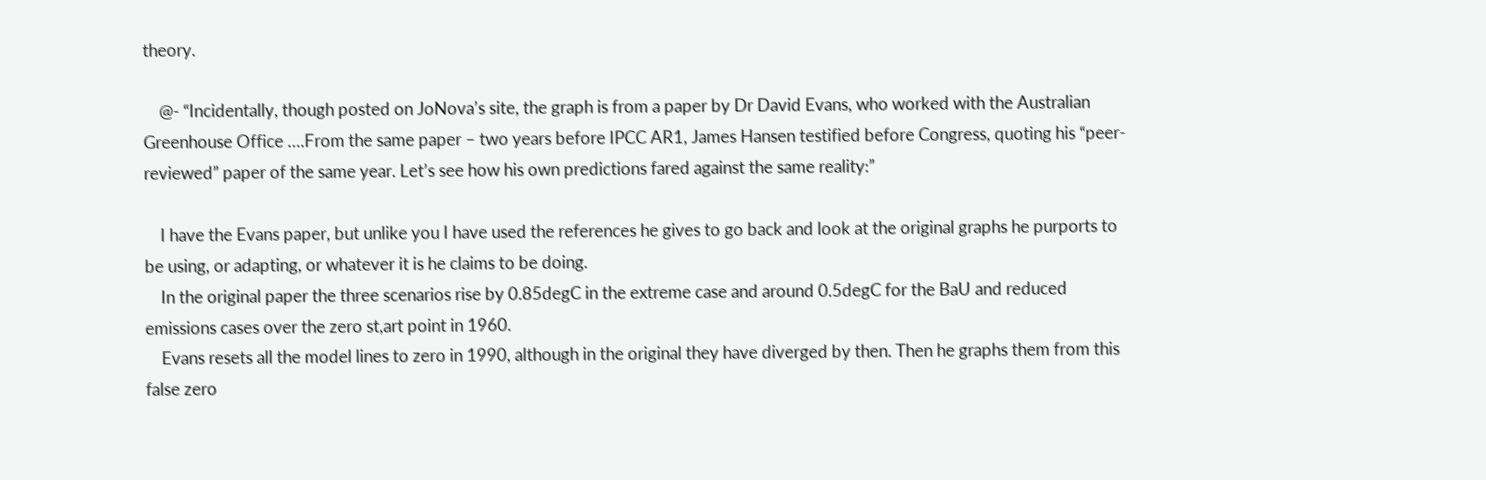theory.

    @- “Incidentally, though posted on JoNova’s site, the graph is from a paper by Dr David Evans, who worked with the Australian Greenhouse Office ….From the same paper – two years before IPCC AR1, James Hansen testified before Congress, quoting his “peer-reviewed” paper of the same year. Let’s see how his own predictions fared against the same reality:”

    I have the Evans paper, but unlike you I have used the references he gives to go back and look at the original graphs he purports to be using, or adapting, or whatever it is he claims to be doing.
    In the original paper the three scenarios rise by 0.85degC in the extreme case and around 0.5degC for the BaU and reduced emissions cases over the zero st,art point in 1960.
    Evans resets all the model lines to zero in 1990, although in the original they have diverged by then. Then he graphs them from this false zero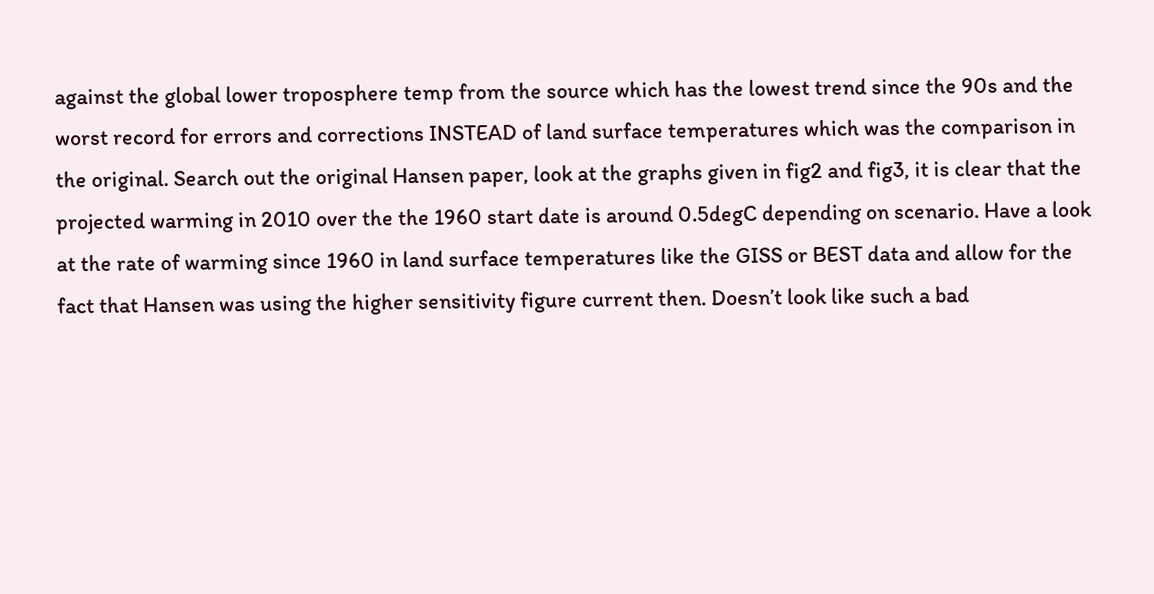against the global lower troposphere temp from the source which has the lowest trend since the 90s and the worst record for errors and corrections INSTEAD of land surface temperatures which was the comparison in the original. Search out the original Hansen paper, look at the graphs given in fig2 and fig3, it is clear that the projected warming in 2010 over the the 1960 start date is around 0.5degC depending on scenario. Have a look at the rate of warming since 1960 in land surface temperatures like the GISS or BEST data and allow for the fact that Hansen was using the higher sensitivity figure current then. Doesn’t look like such a bad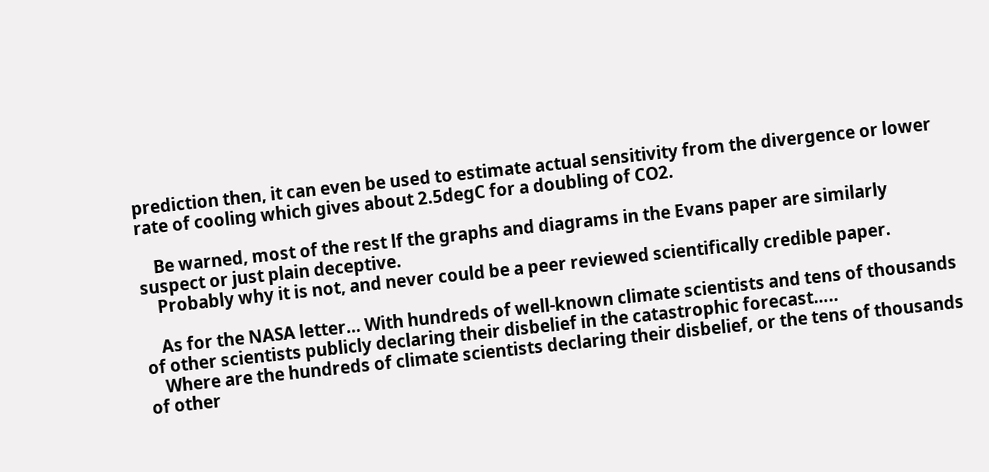prediction then, it can even be used to estimate actual sensitivity from the divergence or lower rate of cooling which gives about 2.5degC for a doubling of CO2.

    Be warned, most of the rest lf the graphs and diagrams in the Evans paper are similarly suspect or just plain deceptive.
    Probably why it is not, and never could be a peer reviewed scientifically credible paper.

    As for the NASA letter… With hundreds of well-known climate scientists and tens of thousands of other scientists publicly declaring their disbelief in the catastrophic forecast…..
    Where are the hundreds of climate scientists declaring their disbelief, or the tens of thousands of other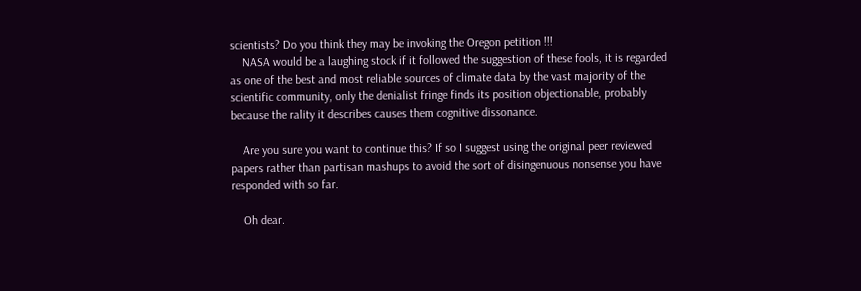scientists? Do you think they may be invoking the Oregon petition !!!
    NASA would be a laughing stock if it followed the suggestion of these fools, it is regarded as one of the best and most reliable sources of climate data by the vast majority of the scientific community, only the denialist fringe finds its position objectionable, probably because the rality it describes causes them cognitive dissonance.

    Are you sure you want to continue this? If so I suggest using the original peer reviewed papers rather than partisan mashups to avoid the sort of disingenuous nonsense you have responded with so far.

    Oh dear.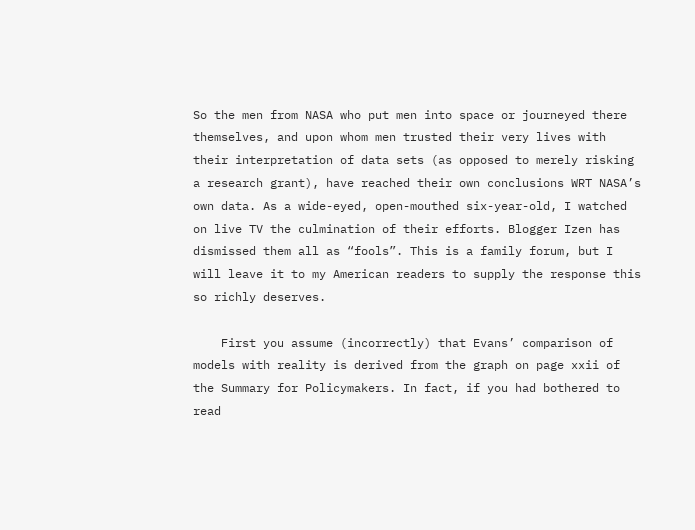So the men from NASA who put men into space or journeyed there themselves, and upon whom men trusted their very lives with their interpretation of data sets (as opposed to merely risking a research grant), have reached their own conclusions WRT NASA’s own data. As a wide-eyed, open-mouthed six-year-old, I watched on live TV the culmination of their efforts. Blogger Izen has dismissed them all as “fools”. This is a family forum, but I will leave it to my American readers to supply the response this so richly deserves.

    First you assume (incorrectly) that Evans’ comparison of models with reality is derived from the graph on page xxii of the Summary for Policymakers. In fact, if you had bothered to read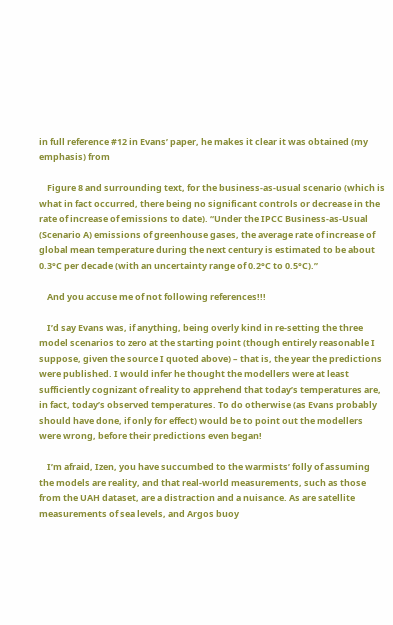in full reference #12 in Evans’ paper, he makes it clear it was obtained (my emphasis) from

    Figure 8 and surrounding text, for the business-as-usual scenario (which is what in fact occurred, there being no significant controls or decrease in the rate of increase of emissions to date). “Under the IPCC Business-as-Usual (Scenario A) emissions of greenhouse gases, the average rate of increase of global mean temperature during the next century is estimated to be about 0.3°C per decade (with an uncertainty range of 0.2°C to 0.5°C).”

    And you accuse me of not following references!!!

    I’d say Evans was, if anything, being overly kind in re-setting the three model scenarios to zero at the starting point (though entirely reasonable I suppose, given the source I quoted above) – that is, the year the predictions were published. I would infer he thought the modellers were at least sufficiently cognizant of reality to apprehend that today’s temperatures are, in fact, today’s observed temperatures. To do otherwise (as Evans probably should have done, if only for effect) would be to point out the modellers were wrong, before their predictions even began!

    I’m afraid, Izen, you have succumbed to the warmists’ folly of assuming the models are reality, and that real-world measurements, such as those from the UAH dataset, are a distraction and a nuisance. As are satellite measurements of sea levels, and Argos buoy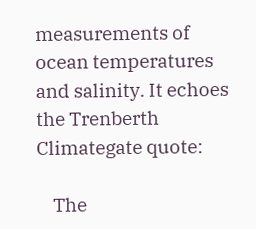measurements of ocean temperatures and salinity. It echoes the Trenberth Climategate quote:

    The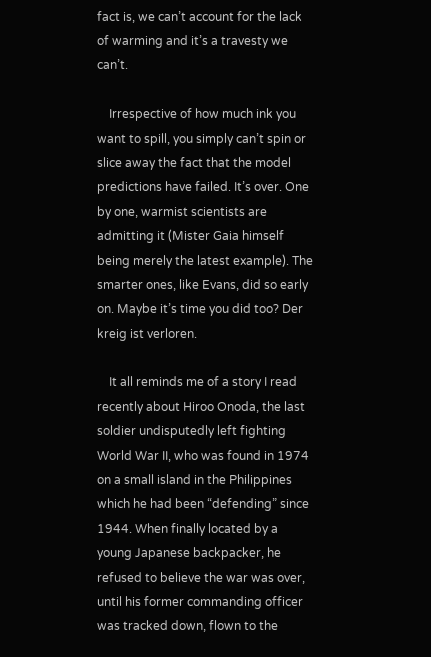fact is, we can’t account for the lack of warming and it’s a travesty we can’t.

    Irrespective of how much ink you want to spill, you simply can’t spin or slice away the fact that the model predictions have failed. It’s over. One by one, warmist scientists are admitting it (Mister Gaia himself being merely the latest example). The smarter ones, like Evans, did so early on. Maybe it’s time you did too? Der kreig ist verloren.

    It all reminds me of a story I read recently about Hiroo Onoda, the last soldier undisputedly left fighting World War II, who was found in 1974 on a small island in the Philippines which he had been “defending” since 1944. When finally located by a young Japanese backpacker, he refused to believe the war was over, until his former commanding officer was tracked down, flown to the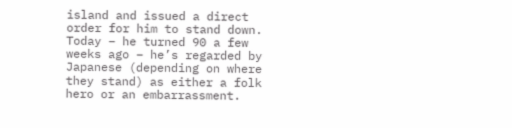island and issued a direct order for him to stand down. Today – he turned 90 a few weeks ago – he’s regarded by Japanese (depending on where they stand) as either a folk hero or an embarrassment.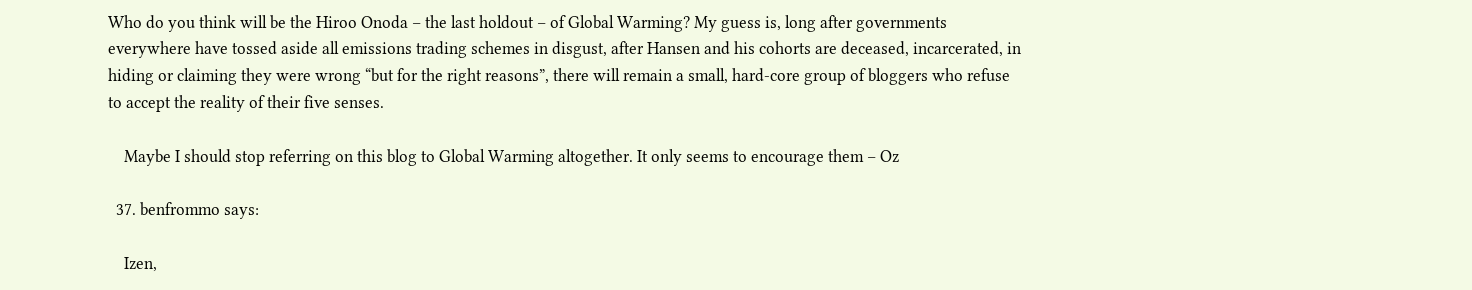Who do you think will be the Hiroo Onoda – the last holdout – of Global Warming? My guess is, long after governments everywhere have tossed aside all emissions trading schemes in disgust, after Hansen and his cohorts are deceased, incarcerated, in hiding or claiming they were wrong “but for the right reasons”, there will remain a small, hard-core group of bloggers who refuse to accept the reality of their five senses.

    Maybe I should stop referring on this blog to Global Warming altogether. It only seems to encourage them – Oz

  37. benfrommo says:

    Izen,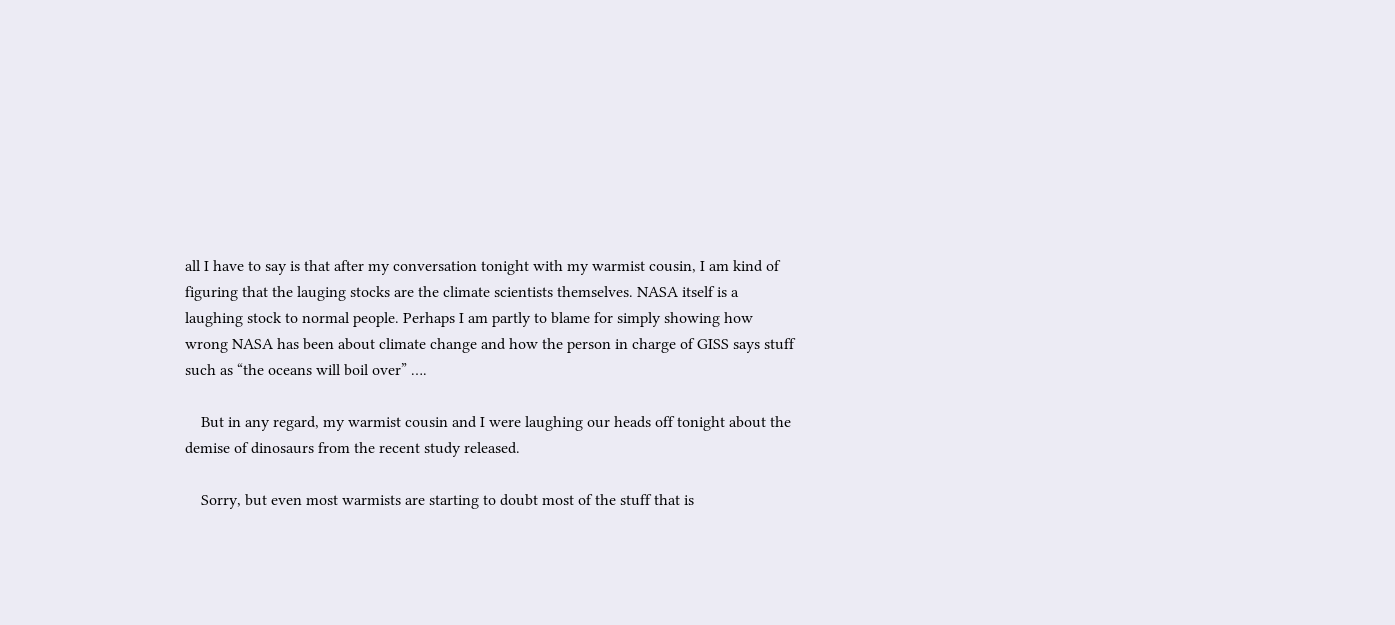all I have to say is that after my conversation tonight with my warmist cousin, I am kind of figuring that the lauging stocks are the climate scientists themselves. NASA itself is a laughing stock to normal people. Perhaps I am partly to blame for simply showing how wrong NASA has been about climate change and how the person in charge of GISS says stuff such as “the oceans will boil over” ….

    But in any regard, my warmist cousin and I were laughing our heads off tonight about the demise of dinosaurs from the recent study released.

    Sorry, but even most warmists are starting to doubt most of the stuff that is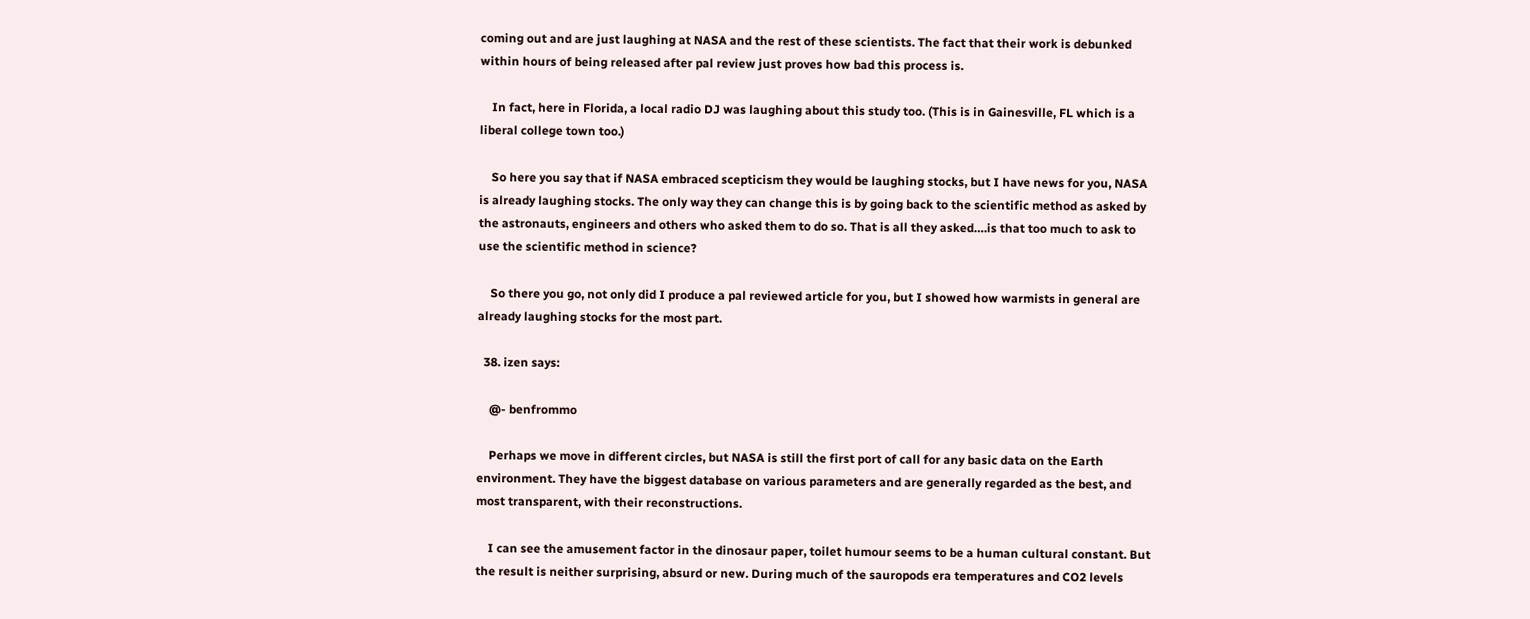coming out and are just laughing at NASA and the rest of these scientists. The fact that their work is debunked within hours of being released after pal review just proves how bad this process is.

    In fact, here in Florida, a local radio DJ was laughing about this study too. (This is in Gainesville, FL which is a liberal college town too.)

    So here you say that if NASA embraced scepticism they would be laughing stocks, but I have news for you, NASA is already laughing stocks. The only way they can change this is by going back to the scientific method as asked by the astronauts, engineers and others who asked them to do so. That is all they asked….is that too much to ask to use the scientific method in science?

    So there you go, not only did I produce a pal reviewed article for you, but I showed how warmists in general are already laughing stocks for the most part.

  38. izen says:

    @- benfrommo

    Perhaps we move in different circles, but NASA is still the first port of call for any basic data on the Earth environment. They have the biggest database on various parameters and are generally regarded as the best, and most transparent, with their reconstructions.

    I can see the amusement factor in the dinosaur paper, toilet humour seems to be a human cultural constant. But the result is neither surprising, absurd or new. During much of the sauropods era temperatures and CO2 levels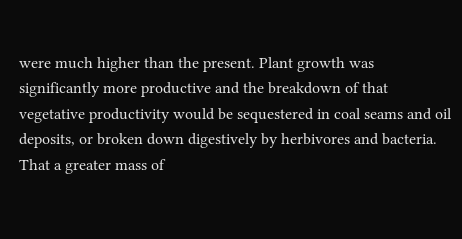were much higher than the present. Plant growth was significantly more productive and the breakdown of that vegetative productivity would be sequestered in coal seams and oil deposits, or broken down digestively by herbivores and bacteria. That a greater mass of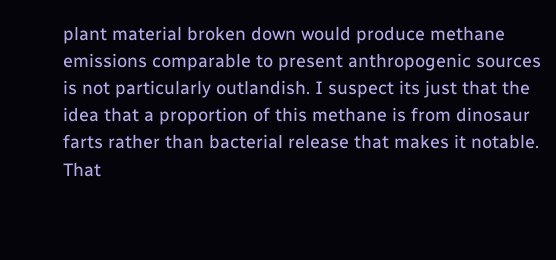plant material broken down would produce methane emissions comparable to present anthropogenic sources is not particularly outlandish. I suspect its just that the idea that a proportion of this methane is from dinosaur farts rather than bacterial release that makes it notable. That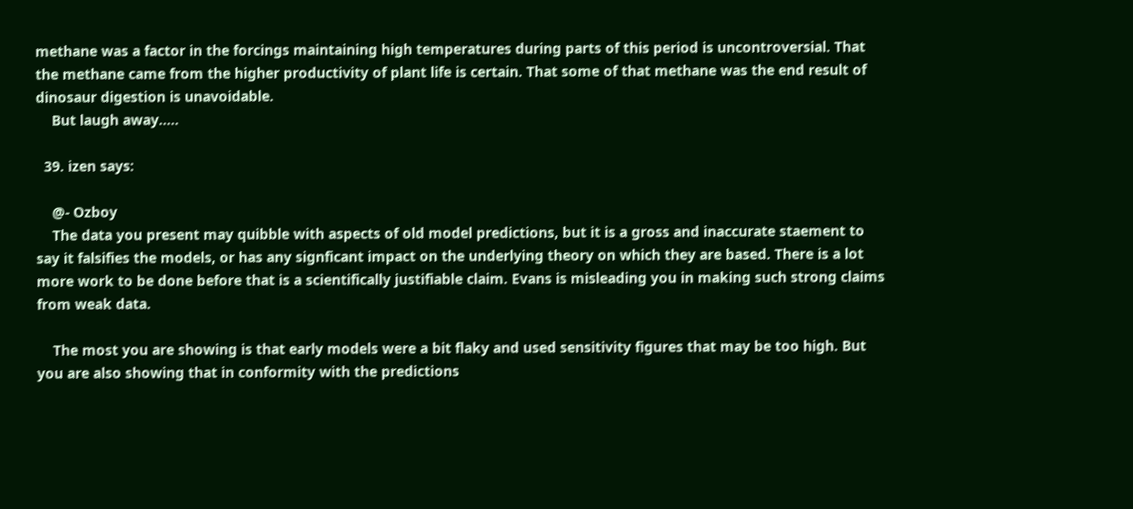methane was a factor in the forcings maintaining high temperatures during parts of this period is uncontroversial. That the methane came from the higher productivity of plant life is certain. That some of that methane was the end result of dinosaur digestion is unavoidable.
    But laugh away…..

  39. izen says:

    @- Ozboy
    The data you present may quibble with aspects of old model predictions, but it is a gross and inaccurate staement to say it falsifies the models, or has any signficant impact on the underlying theory on which they are based. There is a lot more work to be done before that is a scientifically justifiable claim. Evans is misleading you in making such strong claims from weak data.

    The most you are showing is that early models were a bit flaky and used sensitivity figures that may be too high. But you are also showing that in conformity with the predictions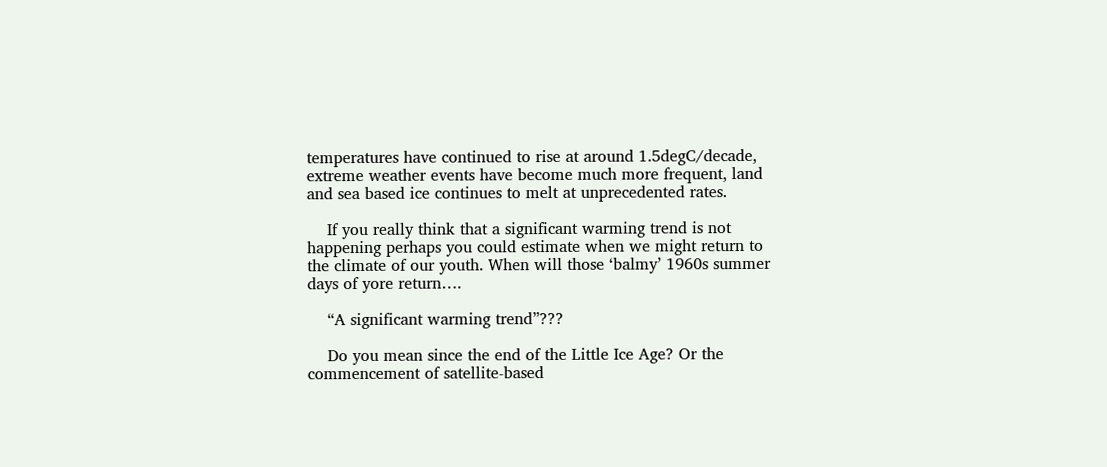temperatures have continued to rise at around 1.5degC/decade, extreme weather events have become much more frequent, land and sea based ice continues to melt at unprecedented rates.

    If you really think that a significant warming trend is not happening perhaps you could estimate when we might return to the climate of our youth. When will those ‘balmy’ 1960s summer days of yore return….

    “A significant warming trend”???

    Do you mean since the end of the Little Ice Age? Or the commencement of satellite-based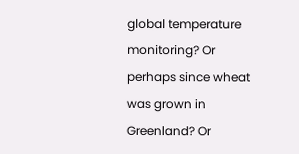global temperature monitoring? Or perhaps since wheat was grown in Greenland? Or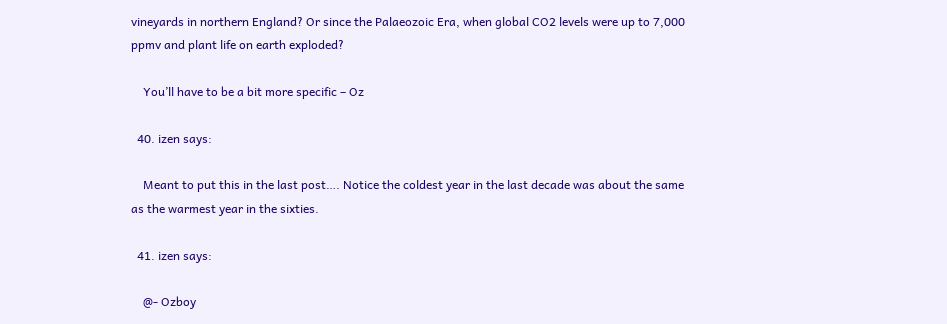vineyards in northern England? Or since the Palaeozoic Era, when global CO2 levels were up to 7,000 ppmv and plant life on earth exploded?

    You’ll have to be a bit more specific – Oz

  40. izen says:

    Meant to put this in the last post…. Notice the coldest year in the last decade was about the same as the warmest year in the sixties.

  41. izen says:

    @- Ozboy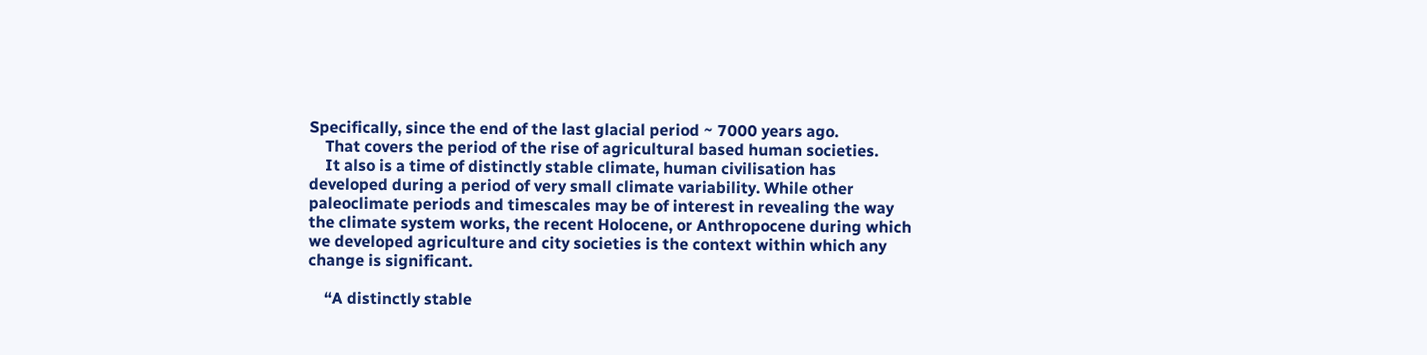Specifically, since the end of the last glacial period ~ 7000 years ago.
    That covers the period of the rise of agricultural based human societies.
    It also is a time of distinctly stable climate, human civilisation has developed during a period of very small climate variability. While other paleoclimate periods and timescales may be of interest in revealing the way the climate system works, the recent Holocene, or Anthropocene during which we developed agriculture and city societies is the context within which any change is significant.

    “A distinctly stable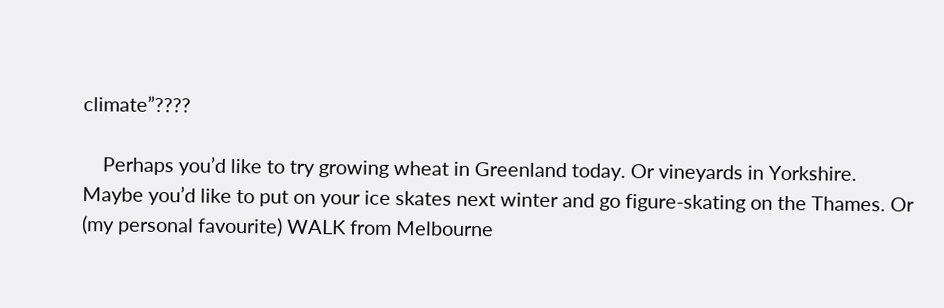climate”????

    Perhaps you’d like to try growing wheat in Greenland today. Or vineyards in Yorkshire. Maybe you’d like to put on your ice skates next winter and go figure-skating on the Thames. Or (my personal favourite) WALK from Melbourne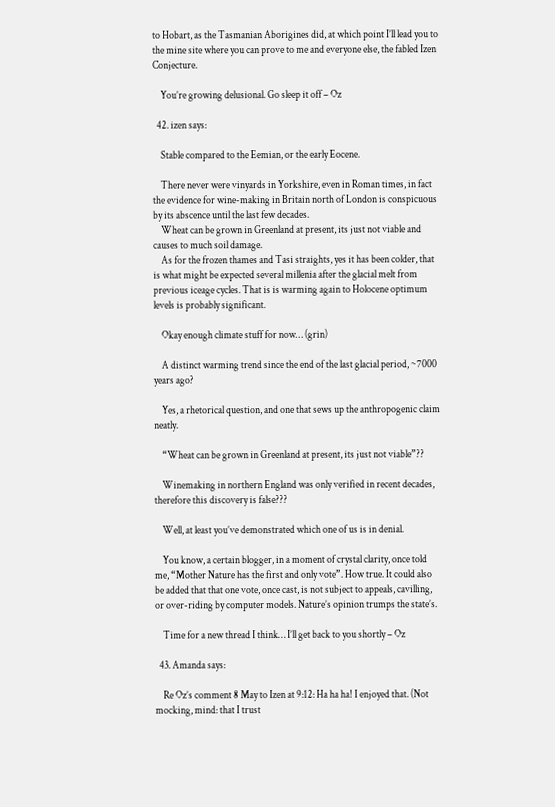to Hobart, as the Tasmanian Aborigines did, at which point I’ll lead you to the mine site where you can prove to me and everyone else, the fabled Izen Conjecture.

    You’re growing delusional. Go sleep it off – Oz

  42. izen says:

    Stable compared to the Eemian, or the early Eocene.

    There never were vinyards in Yorkshire, even in Roman times, in fact the evidence for wine-making in Britain north of London is conspicuous by its abscence until the last few decades.
    Wheat can be grown in Greenland at present, its just not viable and causes to much soil damage.
    As for the frozen thames and Tasi straights, yes it has been colder, that is what might be expected several millenia after the glacial melt from previous iceage cycles. That is is warming again to Holocene optimum levels is probably significant.

    Okay enough climate stuff for now… (grin)

    A distinct warming trend since the end of the last glacial period, ~7000 years ago?

    Yes, a rhetorical question, and one that sews up the anthropogenic claim neatly.

    “Wheat can be grown in Greenland at present, its just not viable”??

    Winemaking in northern England was only verified in recent decades, therefore this discovery is false???

    Well, at least you’ve demonstrated which one of us is in denial.

    You know, a certain blogger, in a moment of crystal clarity, once told me, “Mother Nature has the first and only vote”. How true. It could also be added that that one vote, once cast, is not subject to appeals, cavilling, or over-riding by computer models. Nature’s opinion trumps the state’s.

    Time for a new thread I think… I’ll get back to you shortly – Oz

  43. Amanda says:

    Re Oz’s comment 8 May to Izen at 9:12: Ha ha ha! I enjoyed that. (Not mocking, mind: that I trust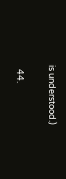is understood.)

  44.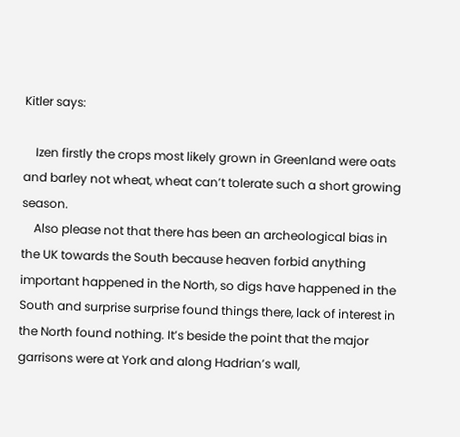Kitler says:

    Izen firstly the crops most likely grown in Greenland were oats and barley not wheat, wheat can’t tolerate such a short growing season.
    Also please not that there has been an archeological bias in the UK towards the South because heaven forbid anything important happened in the North, so digs have happened in the South and surprise surprise found things there, lack of interest in the North found nothing. It’s beside the point that the major garrisons were at York and along Hadrian’s wall,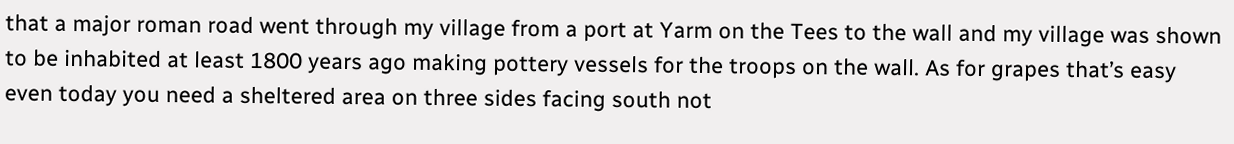that a major roman road went through my village from a port at Yarm on the Tees to the wall and my village was shown to be inhabited at least 1800 years ago making pottery vessels for the troops on the wall. As for grapes that’s easy even today you need a sheltered area on three sides facing south not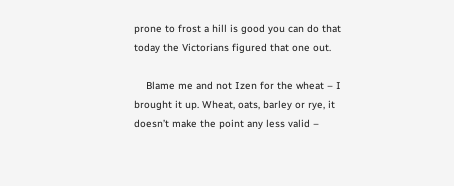prone to frost a hill is good you can do that today the Victorians figured that one out.

    Blame me and not Izen for the wheat – I brought it up. Wheat, oats, barley or rye, it doesn’t make the point any less valid –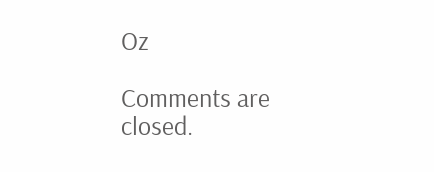Oz

Comments are closed.